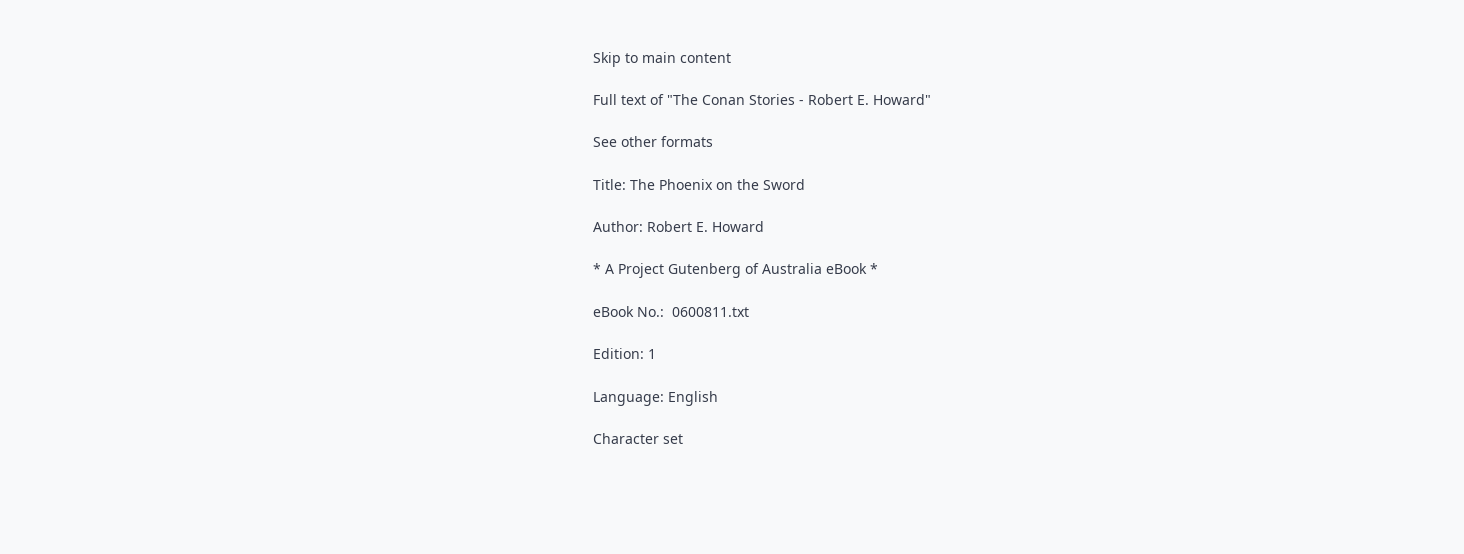Skip to main content

Full text of "The Conan Stories - Robert E. Howard"

See other formats

Title: The Phoenix on the Sword

Author: Robert E. Howard

* A Project Gutenberg of Australia eBook *

eBook No.:  0600811.txt

Edition: 1

Language: English

Character set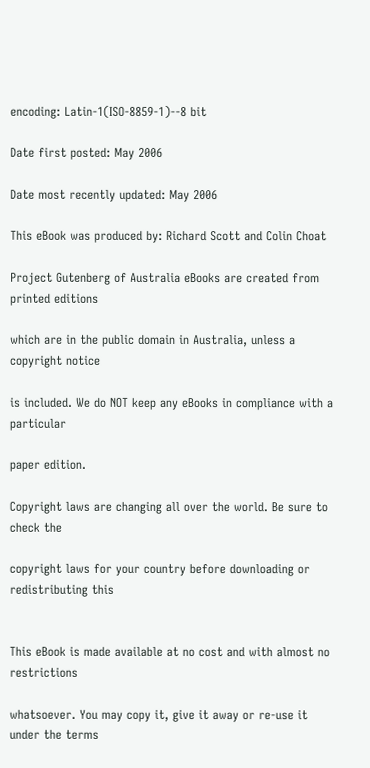encoding: Latin-1(ISO-8859-1)--8 bit

Date first posted: May 2006

Date most recently updated: May 2006

This eBook was produced by: Richard Scott and Colin Choat

Project Gutenberg of Australia eBooks are created from printed editions

which are in the public domain in Australia, unless a copyright notice

is included. We do NOT keep any eBooks in compliance with a particular

paper edition.

Copyright laws are changing all over the world. Be sure to check the

copyright laws for your country before downloading or redistributing this


This eBook is made available at no cost and with almost no restrictions

whatsoever. You may copy it, give it away or re-use it under the terms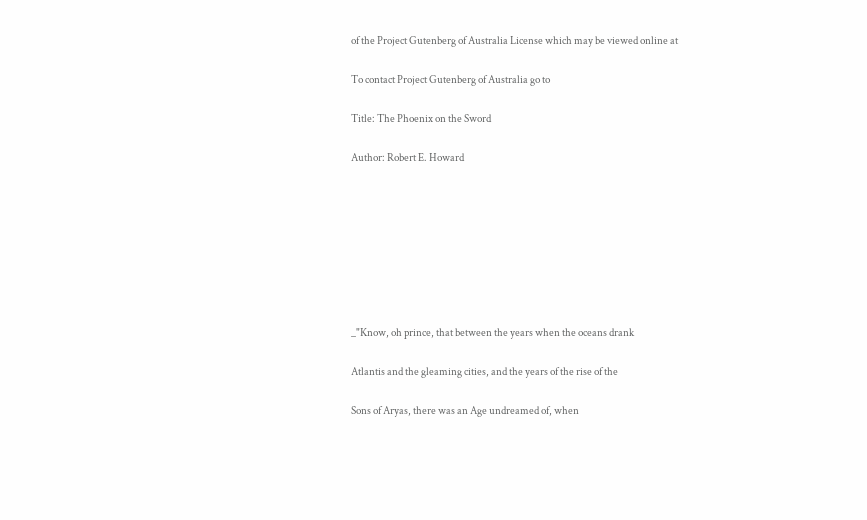of the Project Gutenberg of Australia License which may be viewed online at

To contact Project Gutenberg of Australia go to

Title: The Phoenix on the Sword

Author: Robert E. Howard








_"Know, oh prince, that between the years when the oceans drank

Atlantis and the gleaming cities, and the years of the rise of the

Sons of Aryas, there was an Age undreamed of, when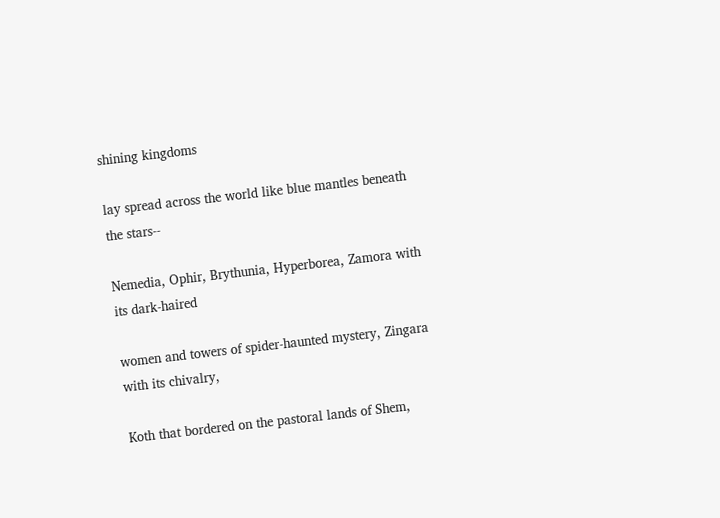shining kingdoms

lay spread across the world like blue mantles beneath the stars--

Nemedia, Ophir, Brythunia, Hyperborea, Zamora with its dark-haired

women and towers of spider-haunted mystery, Zingara with its chivalry,

Koth that bordered on the pastoral lands of Shem,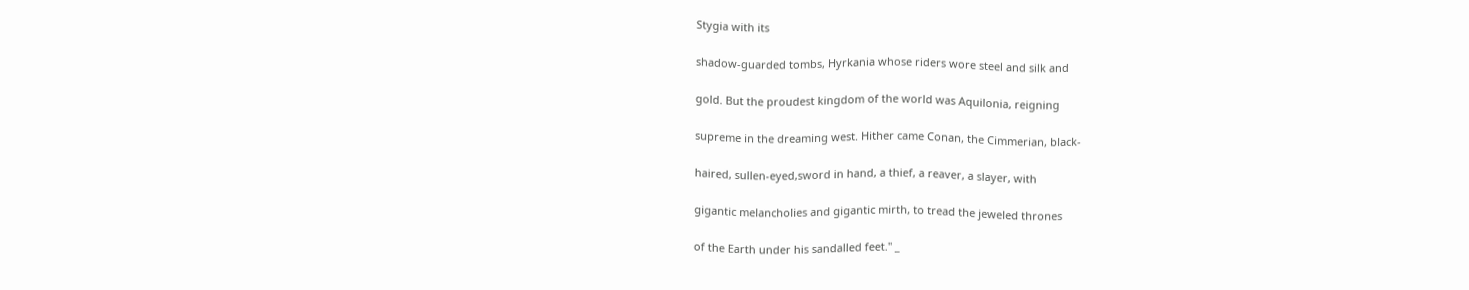Stygia with its

shadow-guarded tombs, Hyrkania whose riders wore steel and silk and

gold. But the proudest kingdom of the world was Aquilonia, reigning

supreme in the dreaming west. Hither came Conan, the Cimmerian, black-

haired, sullen-eyed,sword in hand, a thief, a reaver, a slayer, with

gigantic melancholies and gigantic mirth, to tread the jeweled thrones

of the Earth under his sandalled feet." _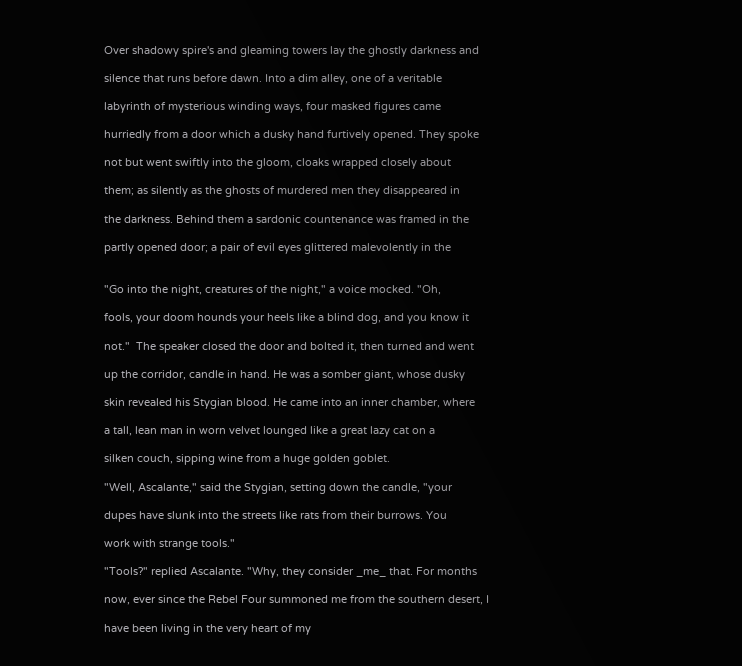Over shadowy spire's and gleaming towers lay the ghostly darkness and

silence that runs before dawn. Into a dim alley, one of a veritable

labyrinth of mysterious winding ways, four masked figures came

hurriedly from a door which a dusky hand furtively opened. They spoke

not but went swiftly into the gloom, cloaks wrapped closely about

them; as silently as the ghosts of murdered men they disappeared in

the darkness. Behind them a sardonic countenance was framed in the

partly opened door; a pair of evil eyes glittered malevolently in the


"Go into the night, creatures of the night," a voice mocked. "Oh,

fools, your doom hounds your heels like a blind dog, and you know it

not."  The speaker closed the door and bolted it, then turned and went

up the corridor, candle in hand. He was a somber giant, whose dusky

skin revealed his Stygian blood. He came into an inner chamber, where

a tall, lean man in worn velvet lounged like a great lazy cat on a

silken couch, sipping wine from a huge golden goblet.

"Well, Ascalante," said the Stygian, setting down the candle, "your

dupes have slunk into the streets like rats from their burrows. You

work with strange tools."

"Tools?" replied Ascalante. "Why, they consider _me_ that. For months

now, ever since the Rebel Four summoned me from the southern desert, I

have been living in the very heart of my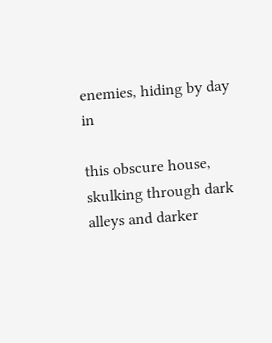enemies, hiding by day in

this obscure house, skulking through dark alleys and darker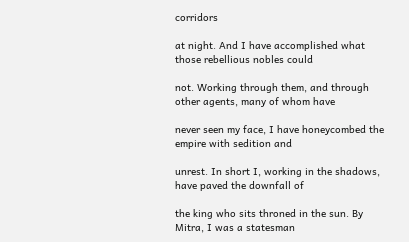corridors

at night. And I have accomplished what those rebellious nobles could

not. Working through them, and through other agents, many of whom have

never seen my face, I have honeycombed the empire with sedition and

unrest. In short I, working in the shadows, have paved the downfall of

the king who sits throned in the sun. By Mitra, I was a statesman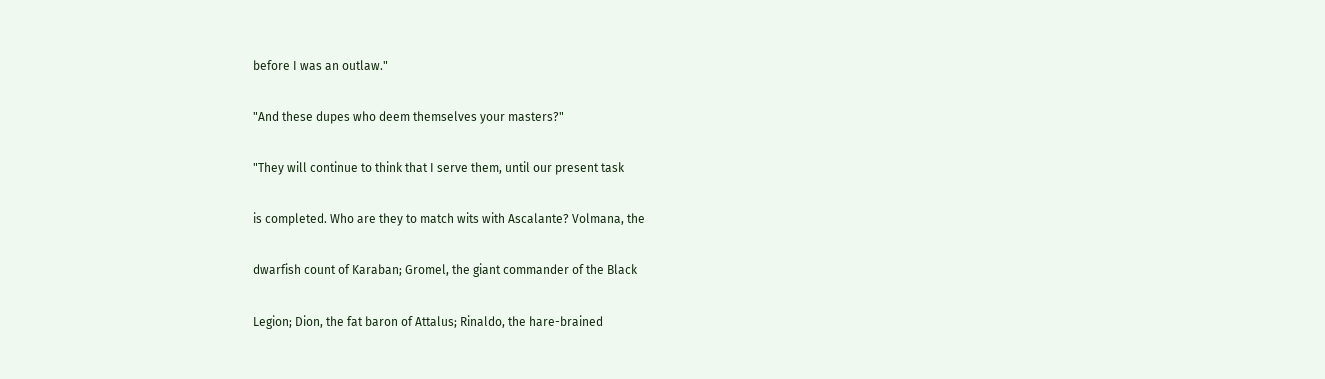before I was an outlaw."

"And these dupes who deem themselves your masters?"

"They will continue to think that I serve them, until our present task

is completed. Who are they to match wits with Ascalante? Volmana, the

dwarfish count of Karaban; Gromel, the giant commander of the Black

Legion; Dion, the fat baron of Attalus; Rinaldo, the hare-brained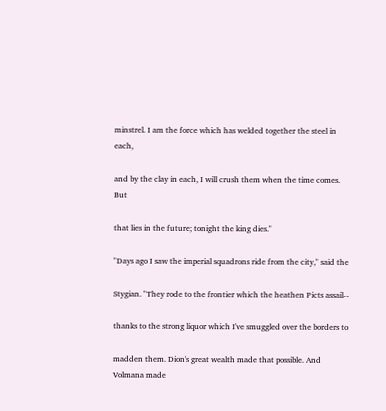minstrel. I am the force which has welded together the steel in each,

and by the clay in each, I will crush them when the time comes. But

that lies in the future; tonight the king dies."

"Days ago I saw the imperial squadrons ride from the city," said the

Stygian. "They rode to the frontier which the heathen Picts assail--

thanks to the strong liquor which I've smuggled over the borders to

madden them. Dion's great wealth made that possible. And Volmana made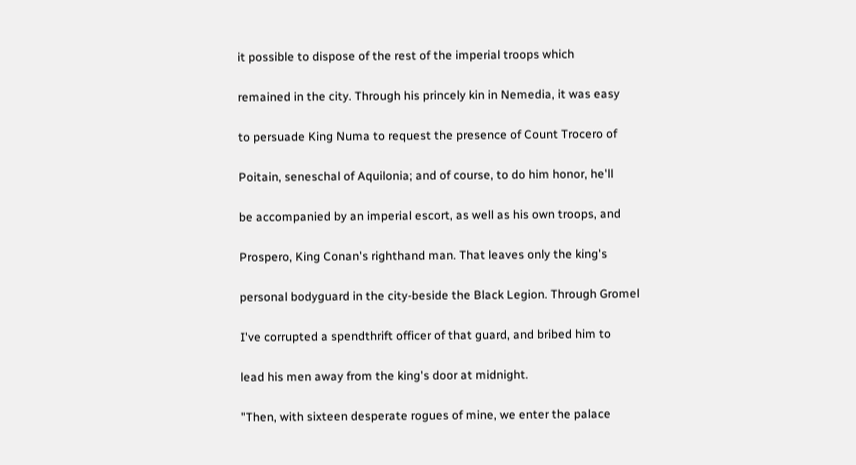it possible to dispose of the rest of the imperial troops which

remained in the city. Through his princely kin in Nemedia, it was easy

to persuade King Numa to request the presence of Count Trocero of

Poitain, seneschal of Aquilonia; and of course, to do him honor, he'll

be accompanied by an imperial escort, as well as his own troops, and

Prospero, King Conan's righthand man. That leaves only the king's

personal bodyguard in the city-beside the Black Legion. Through Gromel

I've corrupted a spendthrift officer of that guard, and bribed him to

lead his men away from the king's door at midnight.

"Then, with sixteen desperate rogues of mine, we enter the palace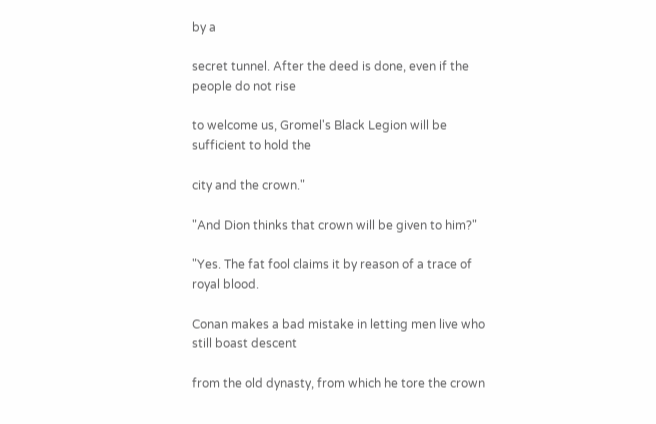by a

secret tunnel. After the deed is done, even if the people do not rise

to welcome us, Gromel's Black Legion will be sufficient to hold the

city and the crown."

"And Dion thinks that crown will be given to him?"

"Yes. The fat fool claims it by reason of a trace of royal blood.

Conan makes a bad mistake in letting men live who still boast descent

from the old dynasty, from which he tore the crown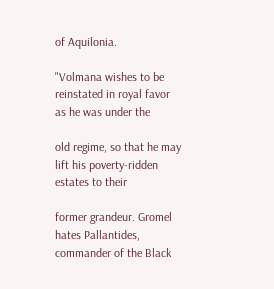of Aquilonia.

"Volmana wishes to be reinstated in royal favor as he was under the

old regime, so that he may lift his poverty-ridden estates to their

former grandeur. Gromel hates Pallantides, commander of the Black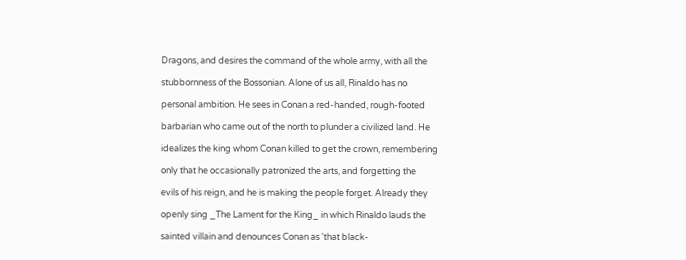Dragons, and desires the command of the whole army, with all the

stubbornness of the Bossonian. Alone of us all, Rinaldo has no

personal ambition. He sees in Conan a red-handed, rough-footed

barbarian who came out of the north to plunder a civilized land. He

idealizes the king whom Conan killed to get the crown, remembering

only that he occasionally patronized the arts, and forgetting the

evils of his reign, and he is making the people forget. Already they

openly sing _The Lament for the King_ in which Rinaldo lauds the

sainted villain and denounces Conan as 'that black-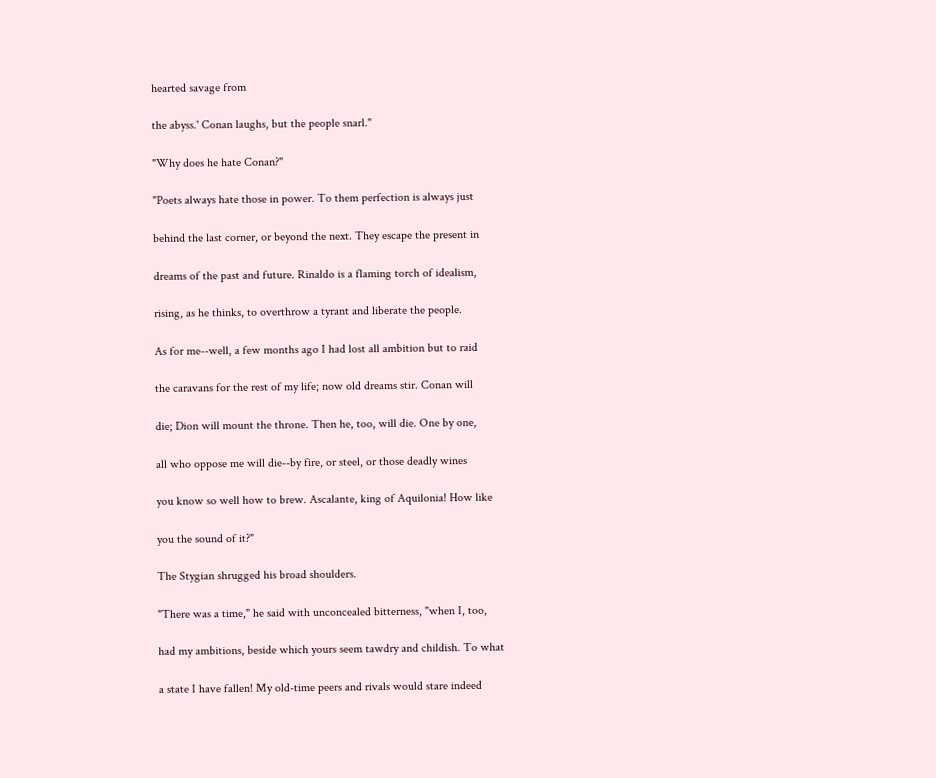hearted savage from

the abyss.' Conan laughs, but the people snarl."

"Why does he hate Conan?"

"Poets always hate those in power. To them perfection is always just

behind the last corner, or beyond the next. They escape the present in

dreams of the past and future. Rinaldo is a flaming torch of idealism,

rising, as he thinks, to overthrow a tyrant and liberate the people.

As for me--well, a few months ago I had lost all ambition but to raid

the caravans for the rest of my life; now old dreams stir. Conan will

die; Dion will mount the throne. Then he, too, will die. One by one,

all who oppose me will die--by fire, or steel, or those deadly wines

you know so well how to brew. Ascalante, king of Aquilonia! How like

you the sound of it?"

The Stygian shrugged his broad shoulders.

"There was a time," he said with unconcealed bitterness, "when I, too,

had my ambitions, beside which yours seem tawdry and childish. To what

a state I have fallen! My old-time peers and rivals would stare indeed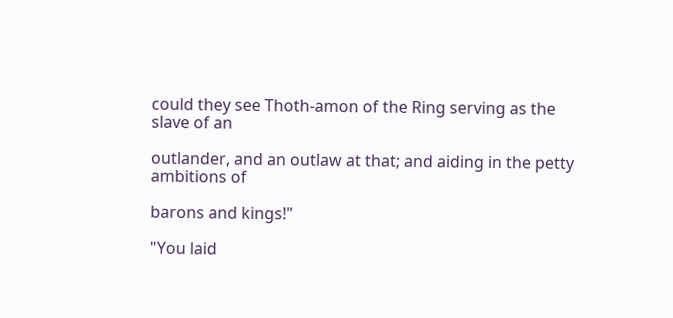could they see Thoth-amon of the Ring serving as the slave of an

outlander, and an outlaw at that; and aiding in the petty ambitions of

barons and kings!"

"You laid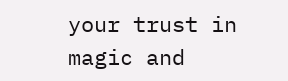your trust in magic and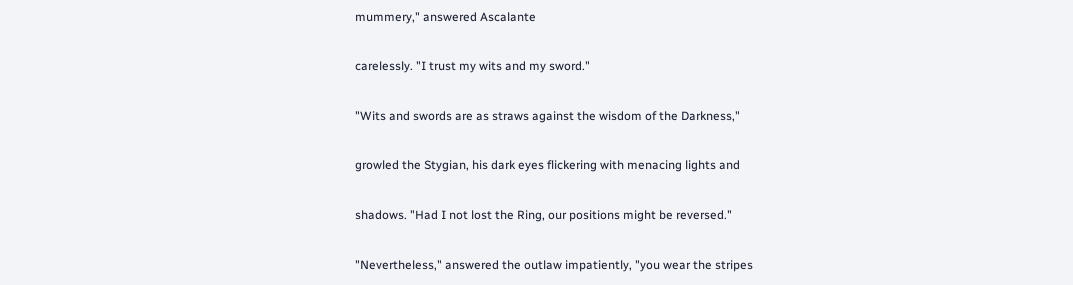mummery," answered Ascalante

carelessly. "I trust my wits and my sword."

"Wits and swords are as straws against the wisdom of the Darkness,"

growled the Stygian, his dark eyes flickering with menacing lights and

shadows. "Had I not lost the Ring, our positions might be reversed."

"Nevertheless," answered the outlaw impatiently, "you wear the stripes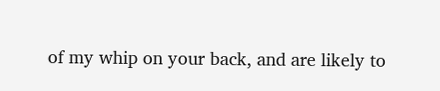of my whip on your back, and are likely to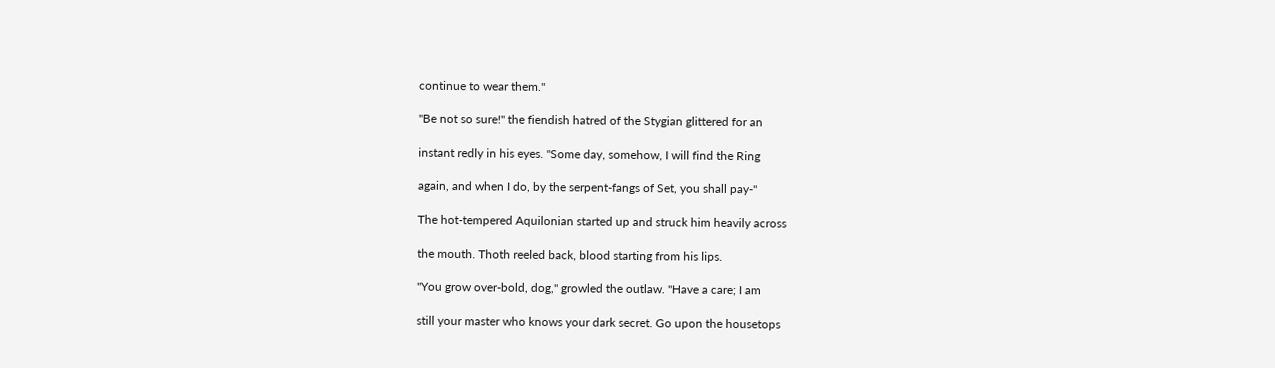continue to wear them."

"Be not so sure!" the fiendish hatred of the Stygian glittered for an

instant redly in his eyes. "Some day, somehow, I will find the Ring

again, and when I do, by the serpent-fangs of Set, you shall pay-"

The hot-tempered Aquilonian started up and struck him heavily across

the mouth. Thoth reeled back, blood starting from his lips.

"You grow over-bold, dog," growled the outlaw. "Have a care; I am

still your master who knows your dark secret. Go upon the housetops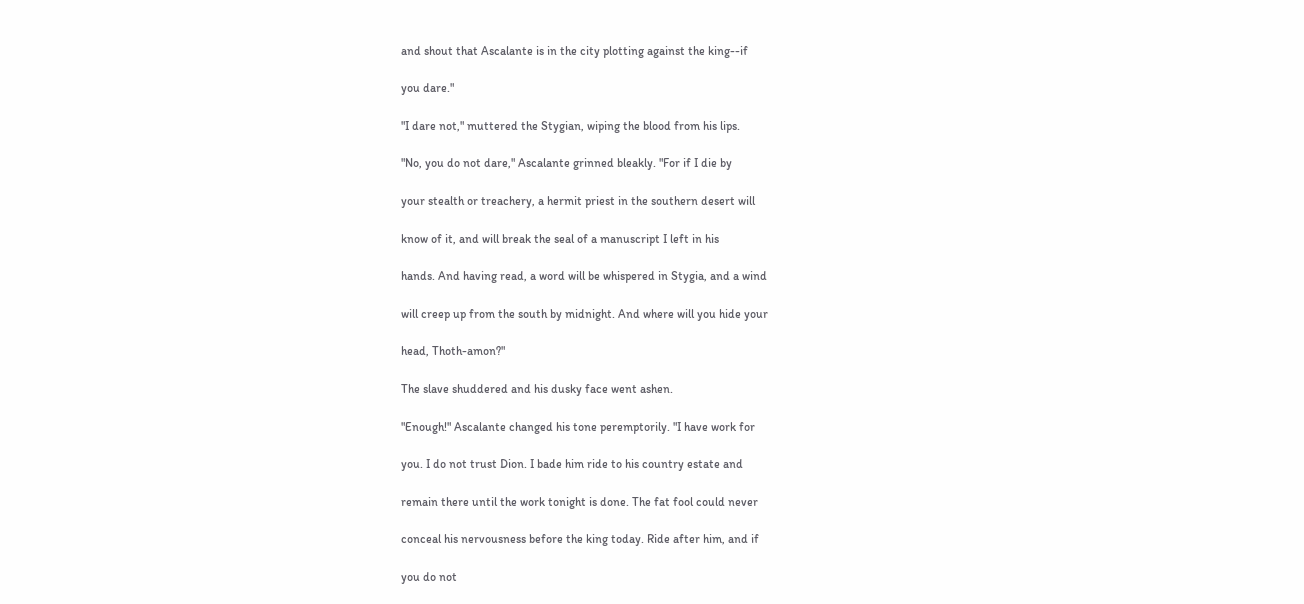and shout that Ascalante is in the city plotting against the king--if

you dare."

"I dare not," muttered the Stygian, wiping the blood from his lips.

"No, you do not dare," Ascalante grinned bleakly. "For if I die by

your stealth or treachery, a hermit priest in the southern desert will

know of it, and will break the seal of a manuscript I left in his

hands. And having read, a word will be whispered in Stygia, and a wind

will creep up from the south by midnight. And where will you hide your

head, Thoth-amon?"

The slave shuddered and his dusky face went ashen.

"Enough!" Ascalante changed his tone peremptorily. "I have work for

you. I do not trust Dion. I bade him ride to his country estate and

remain there until the work tonight is done. The fat fool could never

conceal his nervousness before the king today. Ride after him, and if

you do not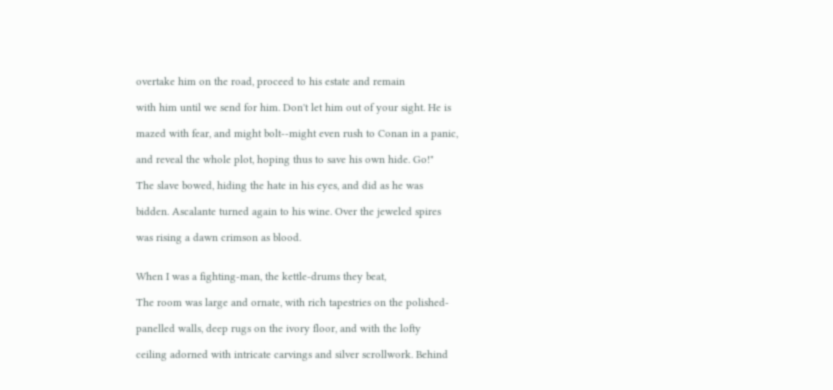overtake him on the road, proceed to his estate and remain

with him until we send for him. Don't let him out of your sight. He is

mazed with fear, and might bolt--might even rush to Conan in a panic,

and reveal the whole plot, hoping thus to save his own hide. Go!"

The slave bowed, hiding the hate in his eyes, and did as he was

bidden. Ascalante turned again to his wine. Over the jeweled spires

was rising a dawn crimson as blood.


When I was a fighting-man, the kettle-drums they beat,

The room was large and ornate, with rich tapestries on the polished-

panelled walls, deep rugs on the ivory floor, and with the lofty

ceiling adorned with intricate carvings and silver scrollwork. Behind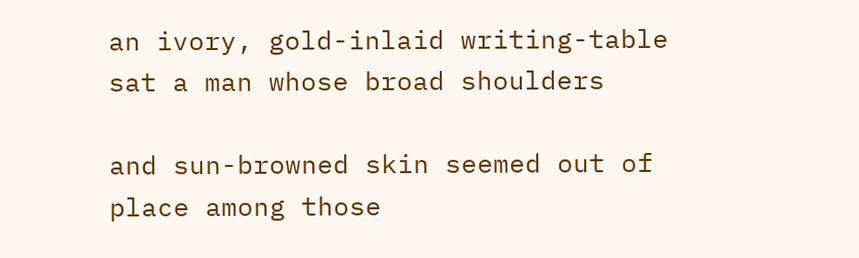an ivory, gold-inlaid writing-table sat a man whose broad shoulders

and sun-browned skin seemed out of place among those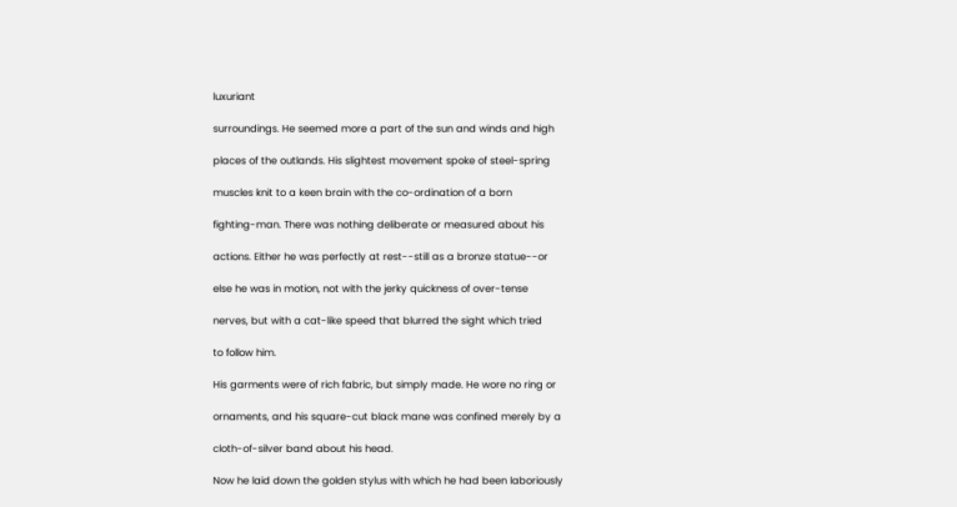luxuriant

surroundings. He seemed more a part of the sun and winds and high

places of the outlands. His slightest movement spoke of steel-spring

muscles knit to a keen brain with the co-ordination of a born

fighting-man. There was nothing deliberate or measured about his

actions. Either he was perfectly at rest--still as a bronze statue--or

else he was in motion, not with the jerky quickness of over-tense

nerves, but with a cat-like speed that blurred the sight which tried

to follow him.

His garments were of rich fabric, but simply made. He wore no ring or

ornaments, and his square-cut black mane was confined merely by a

cloth-of-silver band about his head.

Now he laid down the golden stylus with which he had been laboriously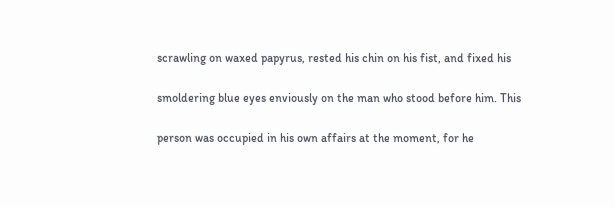scrawling on waxed papyrus, rested his chin on his fist, and fixed his

smoldering blue eyes enviously on the man who stood before him. This

person was occupied in his own affairs at the moment, for he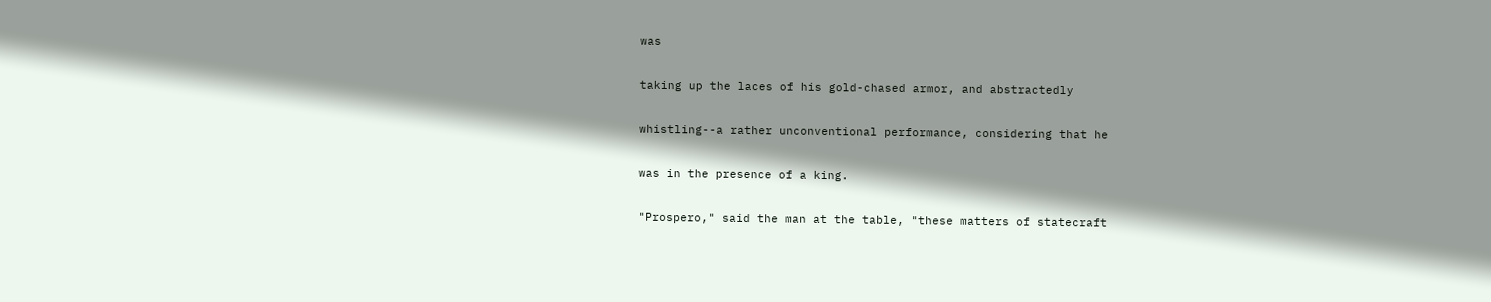was

taking up the laces of his gold-chased armor, and abstractedly

whistling--a rather unconventional performance, considering that he

was in the presence of a king.

"Prospero," said the man at the table, "these matters of statecraft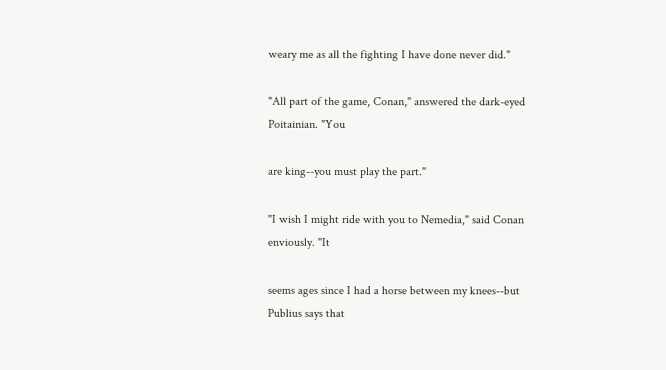weary me as all the fighting I have done never did."

"All part of the game, Conan," answered the dark-eyed Poitainian. "You

are king--you must play the part."

"I wish I might ride with you to Nemedia," said Conan enviously. "It

seems ages since I had a horse between my knees--but Publius says that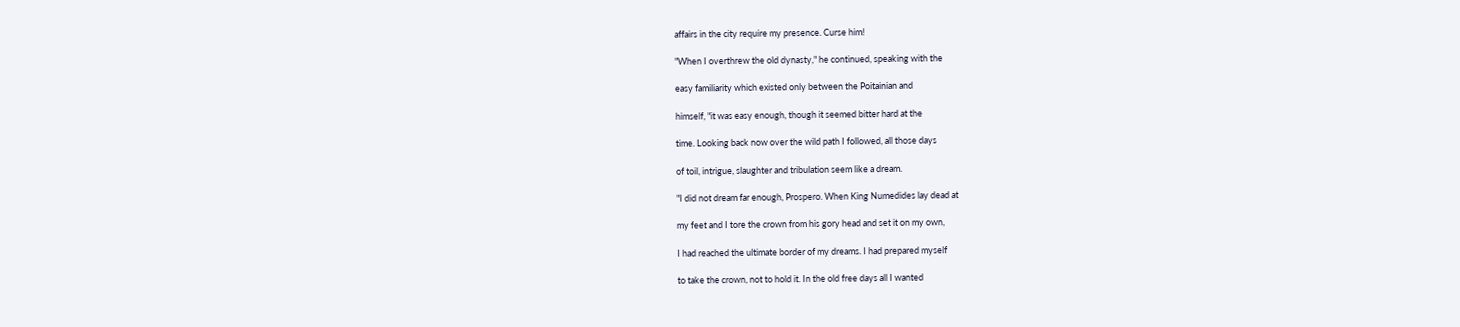affairs in the city require my presence. Curse him!

"When I overthrew the old dynasty," he continued, speaking with the

easy familiarity which existed only between the Poitainian and

himself, "it was easy enough, though it seemed bitter hard at the

time. Looking back now over the wild path I followed, all those days

of toil, intrigue, slaughter and tribulation seem like a dream.

"I did not dream far enough, Prospero. When King Numedides lay dead at

my feet and I tore the crown from his gory head and set it on my own,

I had reached the ultimate border of my dreams. I had prepared myself

to take the crown, not to hold it. In the old free days all I wanted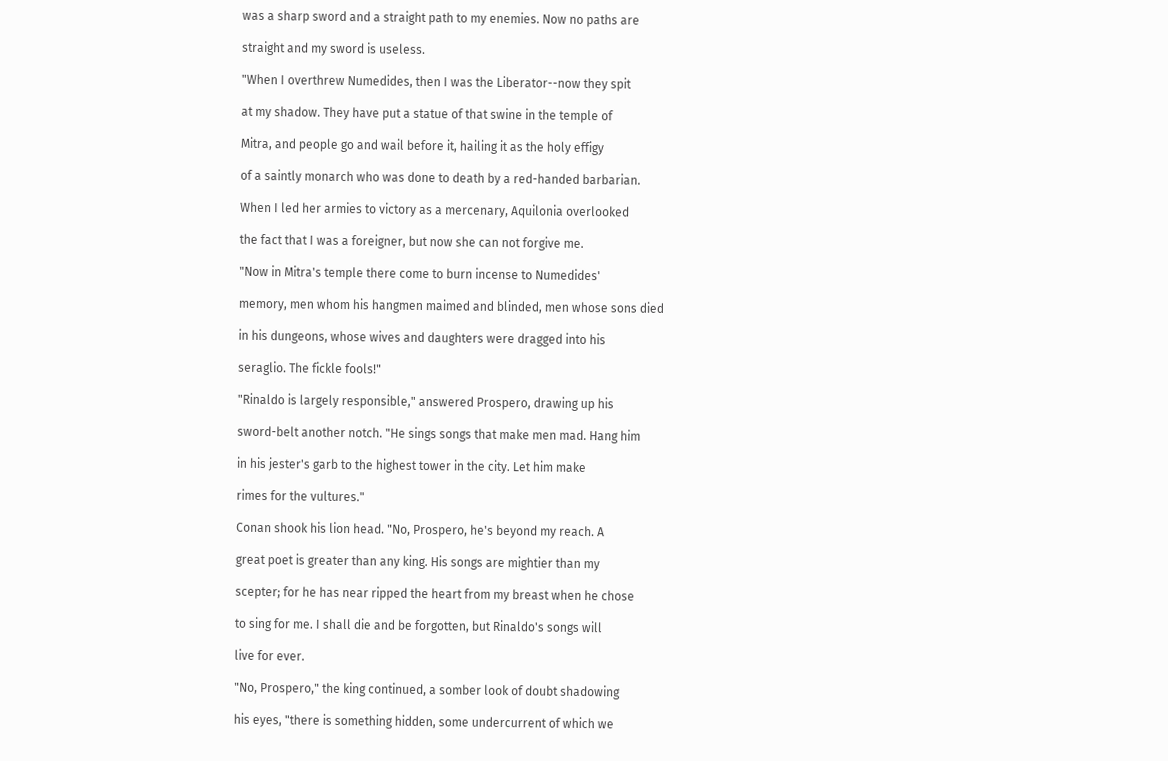was a sharp sword and a straight path to my enemies. Now no paths are

straight and my sword is useless.

"When I overthrew Numedides, then I was the Liberator--now they spit

at my shadow. They have put a statue of that swine in the temple of

Mitra, and people go and wail before it, hailing it as the holy effigy

of a saintly monarch who was done to death by a red-handed barbarian.

When I led her armies to victory as a mercenary, Aquilonia overlooked

the fact that I was a foreigner, but now she can not forgive me.

"Now in Mitra's temple there come to burn incense to Numedides'

memory, men whom his hangmen maimed and blinded, men whose sons died

in his dungeons, whose wives and daughters were dragged into his

seraglio. The fickle fools!"

"Rinaldo is largely responsible," answered Prospero, drawing up his

sword-belt another notch. "He sings songs that make men mad. Hang him

in his jester's garb to the highest tower in the city. Let him make

rimes for the vultures."

Conan shook his lion head. "No, Prospero, he's beyond my reach. A

great poet is greater than any king. His songs are mightier than my

scepter; for he has near ripped the heart from my breast when he chose

to sing for me. I shall die and be forgotten, but Rinaldo's songs will

live for ever.

"No, Prospero," the king continued, a somber look of doubt shadowing

his eyes, "there is something hidden, some undercurrent of which we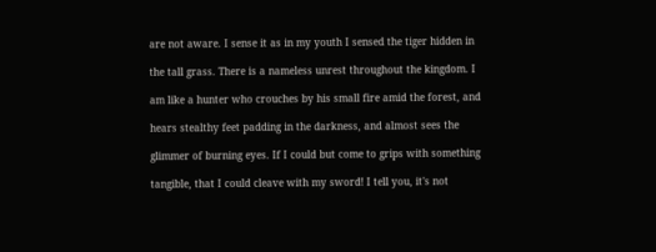are not aware. I sense it as in my youth I sensed the tiger hidden in

the tall grass. There is a nameless unrest throughout the kingdom. I

am like a hunter who crouches by his small fire amid the forest, and

hears stealthy feet padding in the darkness, and almost sees the

glimmer of burning eyes. If I could but come to grips with something

tangible, that I could cleave with my sword! I tell you, it's not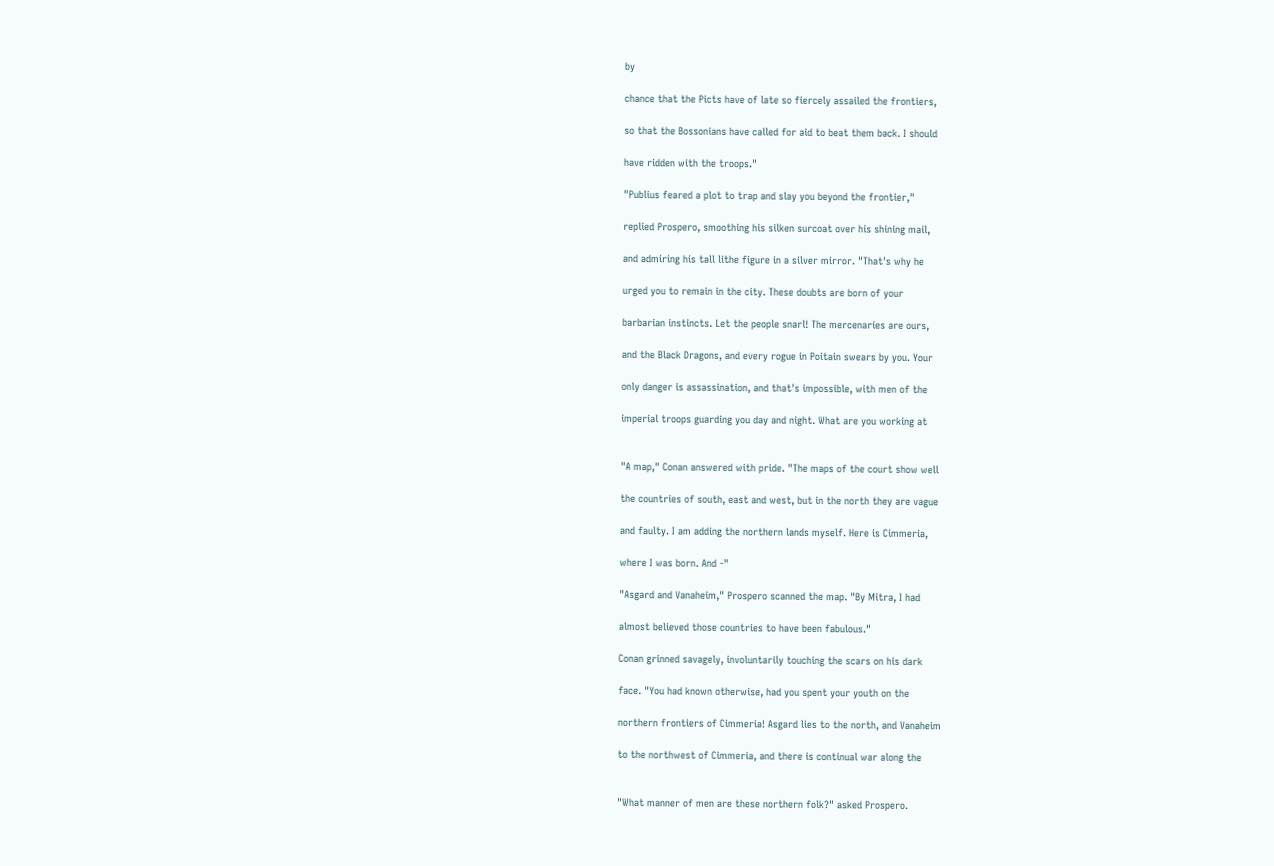by

chance that the Picts have of late so fiercely assailed the frontiers,

so that the Bossonians have called for aid to beat them back. I should

have ridden with the troops."

"Publius feared a plot to trap and slay you beyond the frontier,"

replied Prospero, smoothing his silken surcoat over his shining mail,

and admiring his tall lithe figure in a silver mirror. "That's why he

urged you to remain in the city. These doubts are born of your

barbarian instincts. Let the people snarl! The mercenaries are ours,

and the Black Dragons, and every rogue in Poitain swears by you. Your

only danger is assassination, and that's impossible, with men of the

imperial troops guarding you day and night. What are you working at


"A map," Conan answered with pride. "The maps of the court show well

the countries of south, east and west, but in the north they are vague

and faulty. I am adding the northern lands myself. Here is Cimmeria,

where I was born. And -"

"Asgard and Vanaheim," Prospero scanned the map. "By Mitra, I had

almost believed those countries to have been fabulous."

Conan grinned savagely, involuntarily touching the scars on his dark

face. "You had known otherwise, had you spent your youth on the

northern frontiers of Cimmeria! Asgard lies to the north, and Vanaheim

to the northwest of Cimmeria, and there is continual war along the


"What manner of men are these northern folk?" asked Prospero.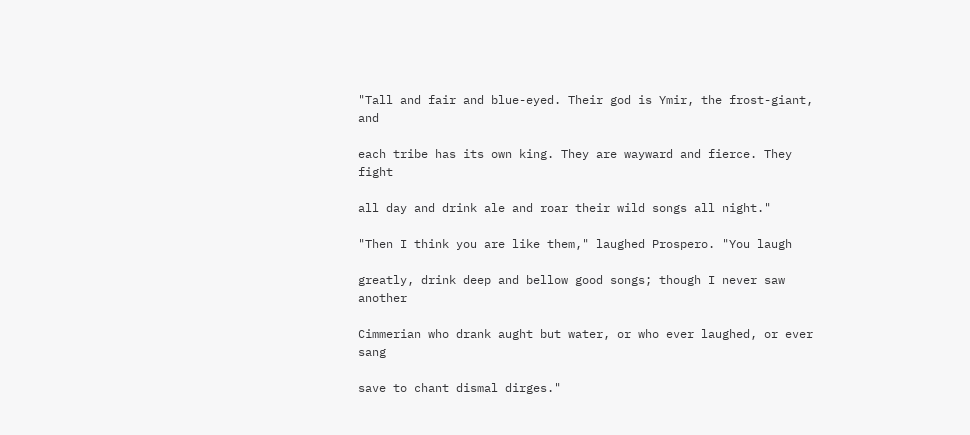"Tall and fair and blue-eyed. Their god is Ymir, the frost-giant, and

each tribe has its own king. They are wayward and fierce. They fight

all day and drink ale and roar their wild songs all night."

"Then I think you are like them," laughed Prospero. "You laugh

greatly, drink deep and bellow good songs; though I never saw another

Cimmerian who drank aught but water, or who ever laughed, or ever sang

save to chant dismal dirges."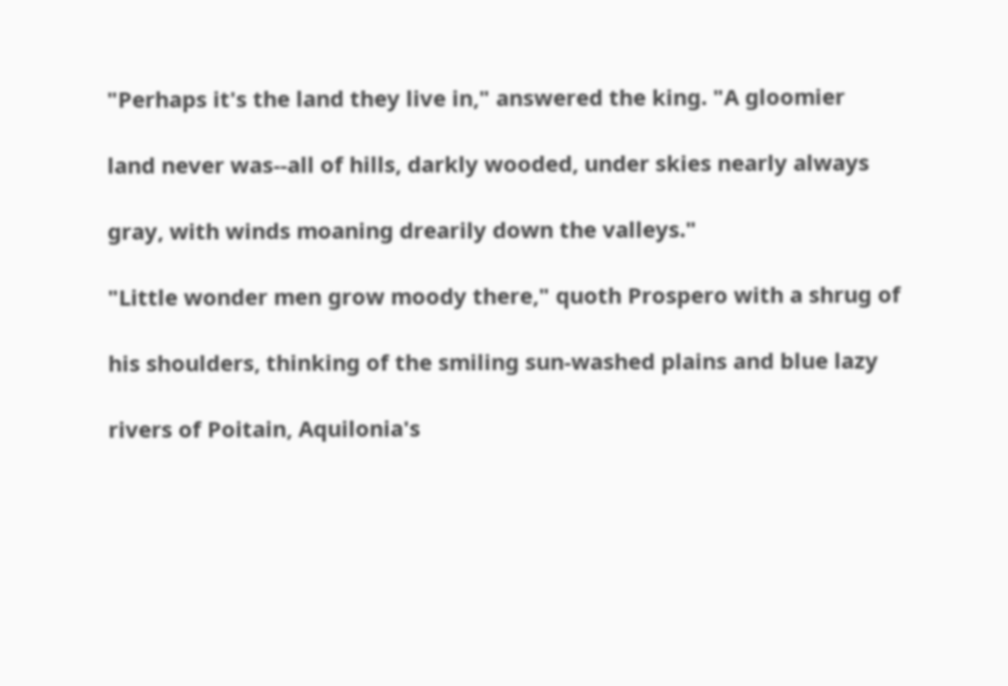"Perhaps it's the land they live in," answered the king. "A gloomier

land never was--all of hills, darkly wooded, under skies nearly always

gray, with winds moaning drearily down the valleys."

"Little wonder men grow moody there," quoth Prospero with a shrug of

his shoulders, thinking of the smiling sun-washed plains and blue lazy

rivers of Poitain, Aquilonia's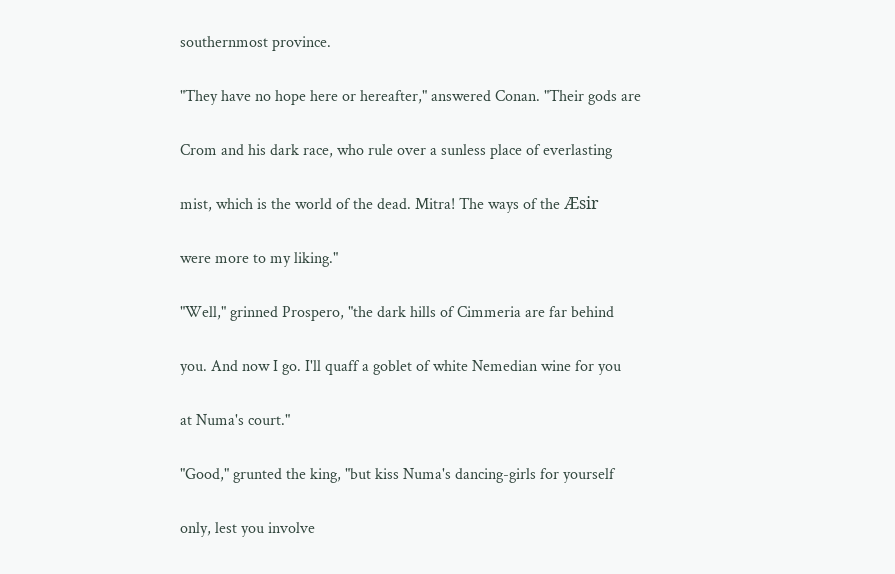southernmost province.

"They have no hope here or hereafter," answered Conan. "Their gods are

Crom and his dark race, who rule over a sunless place of everlasting

mist, which is the world of the dead. Mitra! The ways of the Æsir

were more to my liking."

"Well," grinned Prospero, "the dark hills of Cimmeria are far behind

you. And now I go. I'll quaff a goblet of white Nemedian wine for you

at Numa's court."

"Good," grunted the king, "but kiss Numa's dancing-girls for yourself

only, lest you involve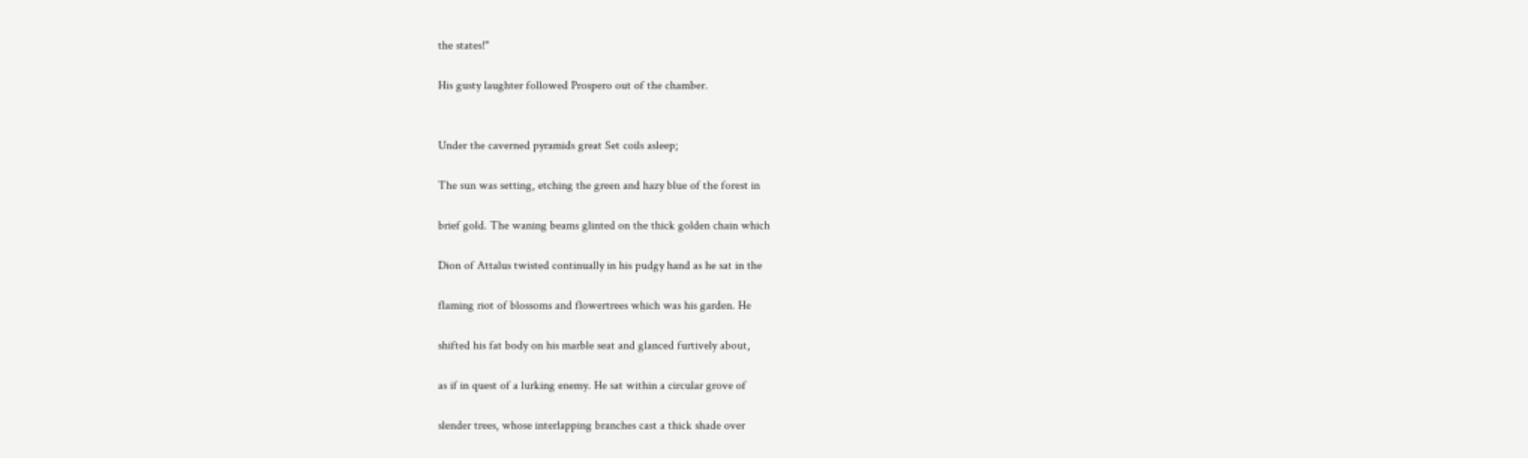the states!"

His gusty laughter followed Prospero out of the chamber.


Under the caverned pyramids great Set coils asleep;

The sun was setting, etching the green and hazy blue of the forest in

brief gold. The waning beams glinted on the thick golden chain which

Dion of Attalus twisted continually in his pudgy hand as he sat in the

flaming riot of blossoms and flowertrees which was his garden. He

shifted his fat body on his marble seat and glanced furtively about,

as if in quest of a lurking enemy. He sat within a circular grove of

slender trees, whose interlapping branches cast a thick shade over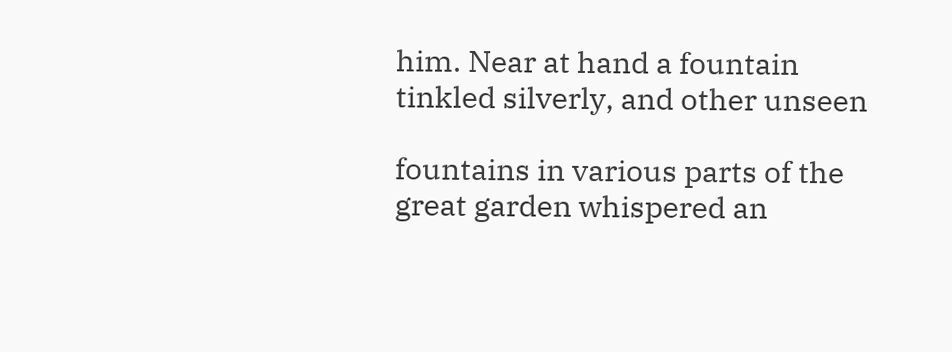him. Near at hand a fountain tinkled silverly, and other unseen

fountains in various parts of the great garden whispered an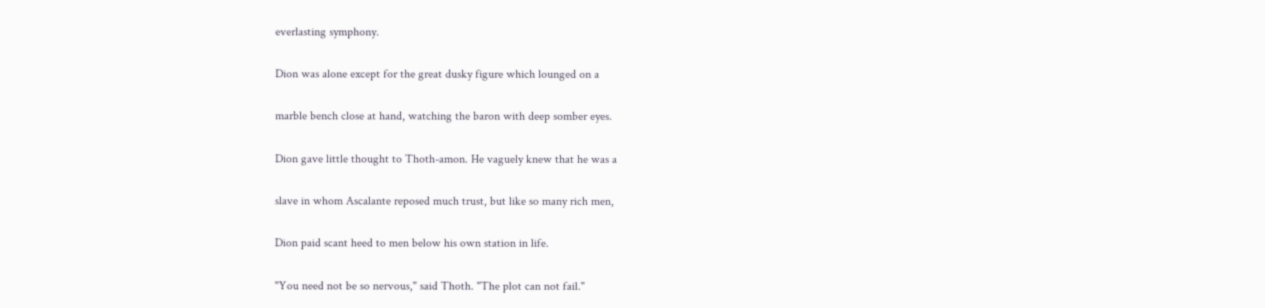everlasting symphony.

Dion was alone except for the great dusky figure which lounged on a

marble bench close at hand, watching the baron with deep somber eyes.

Dion gave little thought to Thoth-amon. He vaguely knew that he was a

slave in whom Ascalante reposed much trust, but like so many rich men,

Dion paid scant heed to men below his own station in life.

"You need not be so nervous," said Thoth. "The plot can not fail."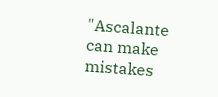"Ascalante can make mistakes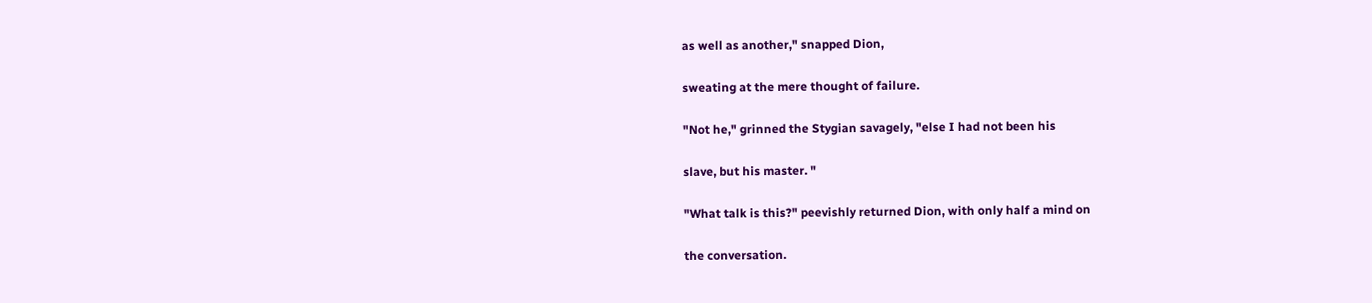as well as another," snapped Dion,

sweating at the mere thought of failure.

"Not he," grinned the Stygian savagely, "else I had not been his

slave, but his master. "

"What talk is this?" peevishly returned Dion, with only half a mind on

the conversation.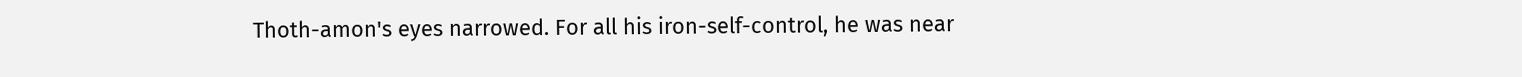Thoth-amon's eyes narrowed. For all his iron-self-control, he was near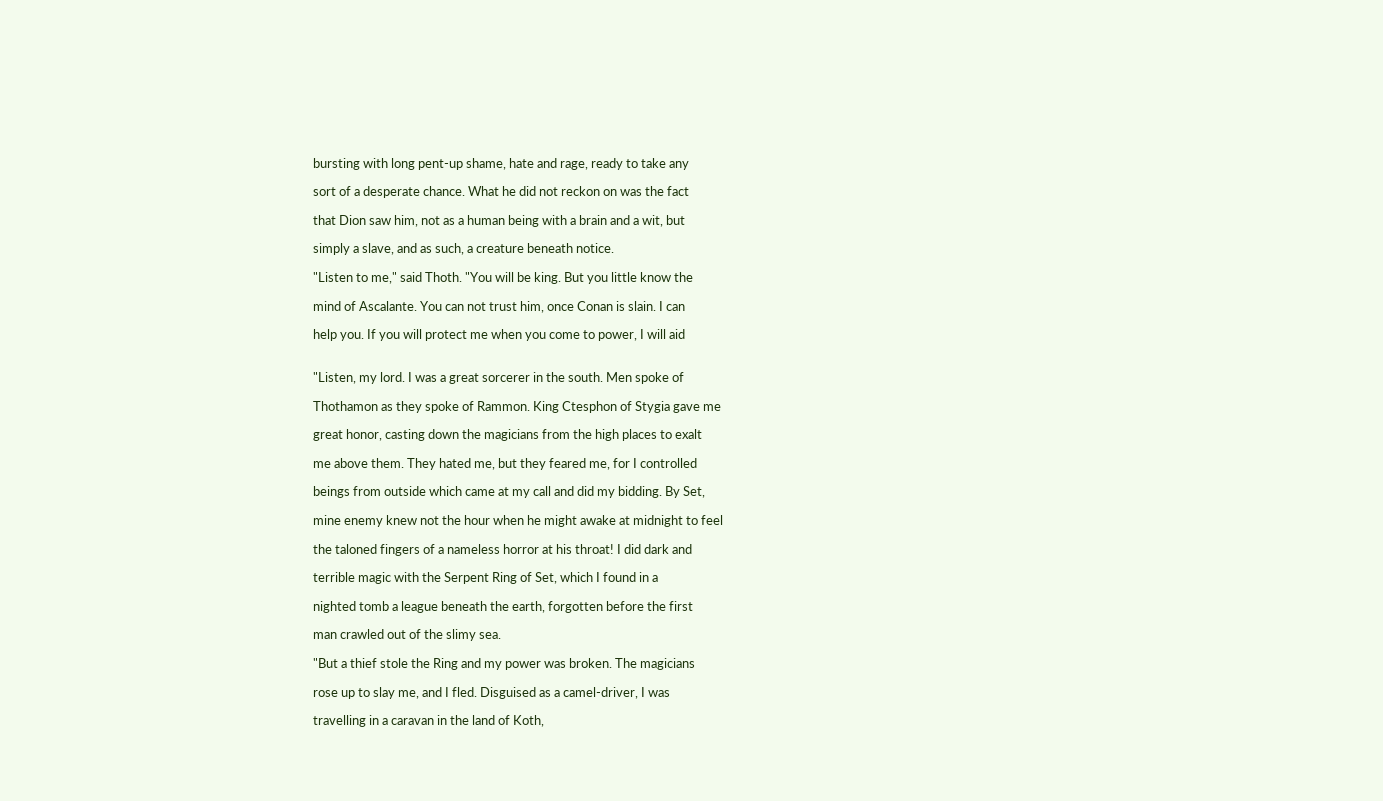bursting with long pent-up shame, hate and rage, ready to take any

sort of a desperate chance. What he did not reckon on was the fact

that Dion saw him, not as a human being with a brain and a wit, but

simply a slave, and as such, a creature beneath notice.

"Listen to me," said Thoth. "You will be king. But you little know the

mind of Ascalante. You can not trust him, once Conan is slain. I can

help you. If you will protect me when you come to power, I will aid


"Listen, my lord. I was a great sorcerer in the south. Men spoke of

Thothamon as they spoke of Rammon. King Ctesphon of Stygia gave me

great honor, casting down the magicians from the high places to exalt

me above them. They hated me, but they feared me, for I controlled

beings from outside which came at my call and did my bidding. By Set,

mine enemy knew not the hour when he might awake at midnight to feel

the taloned fingers of a nameless horror at his throat! I did dark and

terrible magic with the Serpent Ring of Set, which I found in a

nighted tomb a league beneath the earth, forgotten before the first

man crawled out of the slimy sea.

"But a thief stole the Ring and my power was broken. The magicians

rose up to slay me, and I fled. Disguised as a camel-driver, I was

travelling in a caravan in the land of Koth,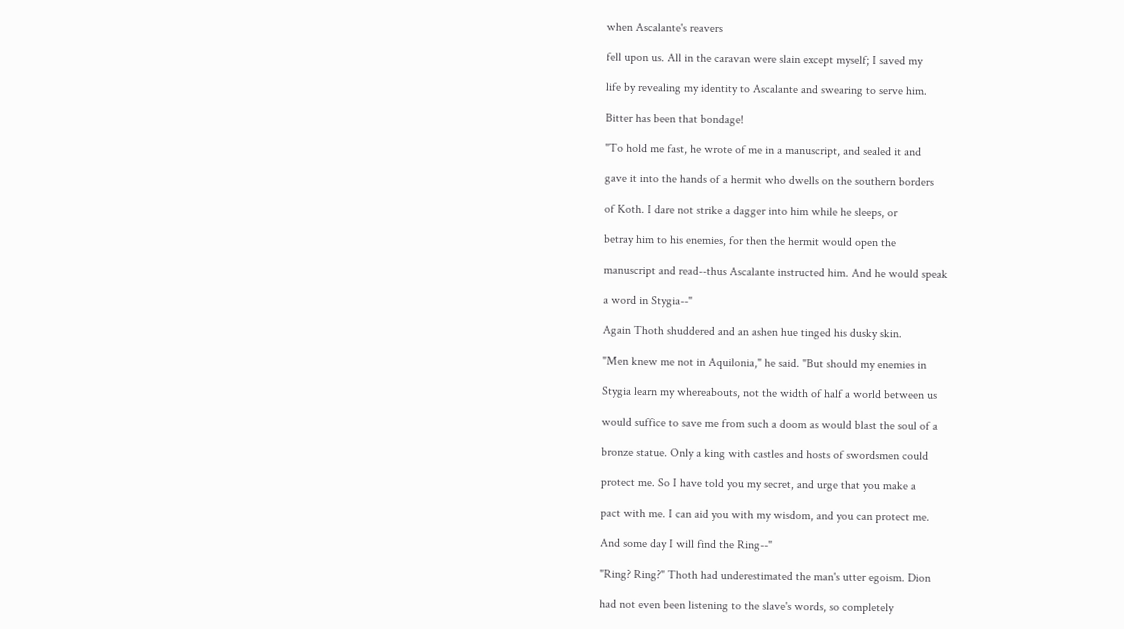when Ascalante's reavers

fell upon us. All in the caravan were slain except myself; I saved my

life by revealing my identity to Ascalante and swearing to serve him.

Bitter has been that bondage!

"To hold me fast, he wrote of me in a manuscript, and sealed it and

gave it into the hands of a hermit who dwells on the southern borders

of Koth. I dare not strike a dagger into him while he sleeps, or

betray him to his enemies, for then the hermit would open the

manuscript and read--thus Ascalante instructed him. And he would speak

a word in Stygia--"

Again Thoth shuddered and an ashen hue tinged his dusky skin.

"Men knew me not in Aquilonia," he said. "But should my enemies in

Stygia learn my whereabouts, not the width of half a world between us

would suffice to save me from such a doom as would blast the soul of a

bronze statue. Only a king with castles and hosts of swordsmen could

protect me. So I have told you my secret, and urge that you make a

pact with me. I can aid you with my wisdom, and you can protect me.

And some day I will find the Ring--"

"Ring? Ring?" Thoth had underestimated the man's utter egoism. Dion

had not even been listening to the slave's words, so completely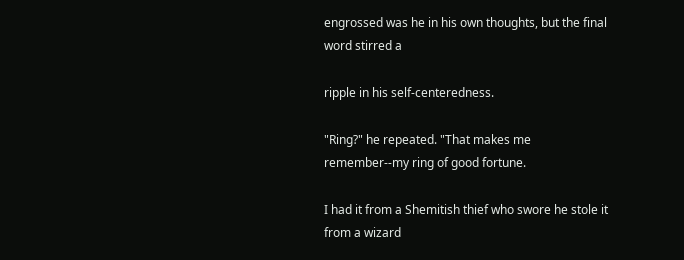engrossed was he in his own thoughts, but the final word stirred a

ripple in his self-centeredness.

"Ring?" he repeated. "That makes me remember--my ring of good fortune.

I had it from a Shemitish thief who swore he stole it from a wizard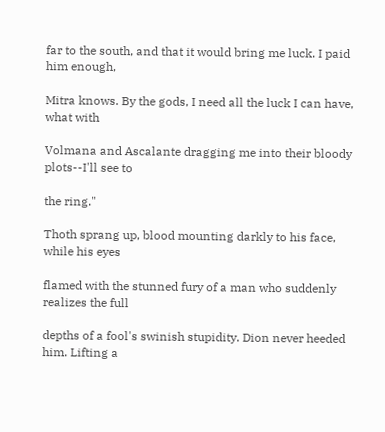far to the south, and that it would bring me luck. I paid him enough,

Mitra knows. By the gods, I need all the luck I can have, what with

Volmana and Ascalante dragging me into their bloody plots--I'll see to

the ring."

Thoth sprang up, blood mounting darkly to his face, while his eyes

flamed with the stunned fury of a man who suddenly realizes the full

depths of a fool's swinish stupidity. Dion never heeded him. Lifting a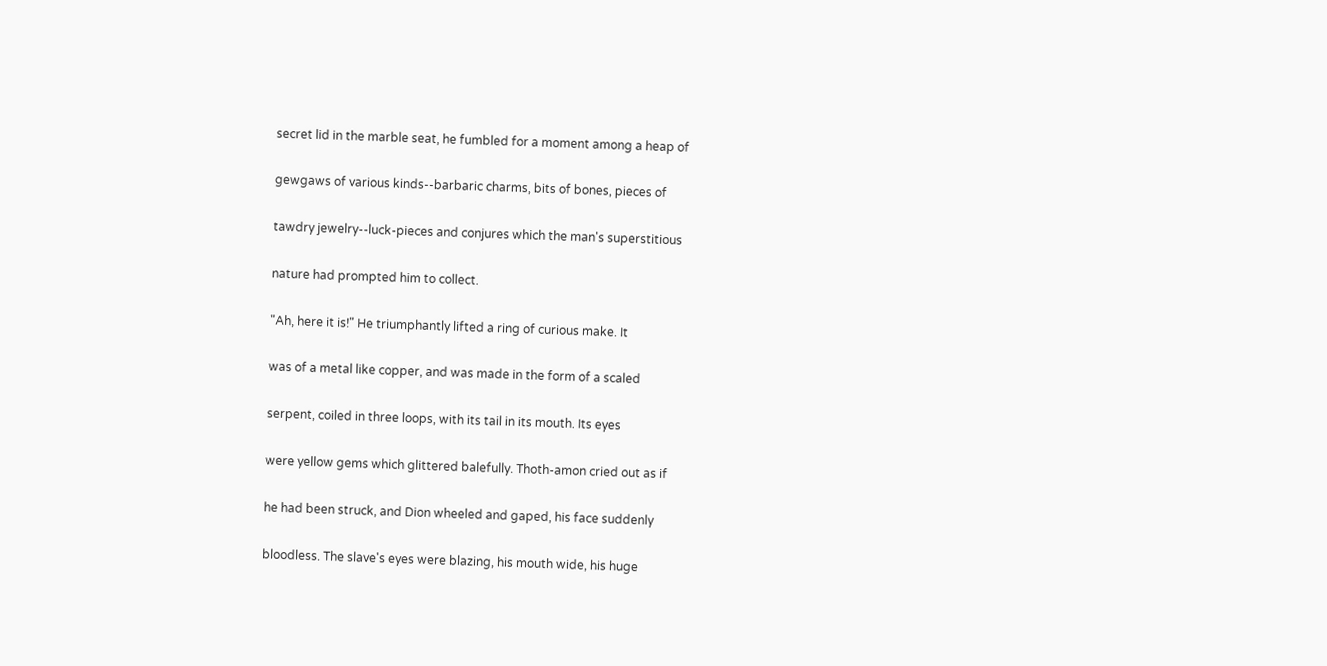secret lid in the marble seat, he fumbled for a moment among a heap of

gewgaws of various kinds--barbaric charms, bits of bones, pieces of

tawdry jewelry--luck-pieces and conjures which the man's superstitious

nature had prompted him to collect.

"Ah, here it is!" He triumphantly lifted a ring of curious make. It

was of a metal like copper, and was made in the form of a scaled

serpent, coiled in three loops, with its tail in its mouth. Its eyes

were yellow gems which glittered balefully. Thoth-amon cried out as if

he had been struck, and Dion wheeled and gaped, his face suddenly

bloodless. The slave's eyes were blazing, his mouth wide, his huge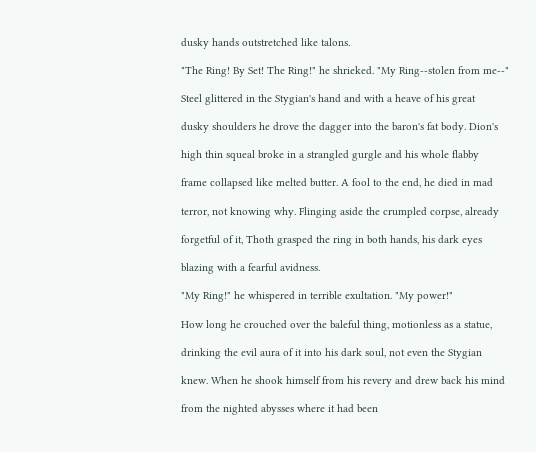dusky hands outstretched like talons.

"The Ring! By Set! The Ring!" he shrieked. "My Ring--stolen from me--"

Steel glittered in the Stygian's hand and with a heave of his great

dusky shoulders he drove the dagger into the baron's fat body. Dion's

high thin squeal broke in a strangled gurgle and his whole flabby

frame collapsed like melted butter. A fool to the end, he died in mad

terror, not knowing why. Flinging aside the crumpled corpse, already

forgetful of it, Thoth grasped the ring in both hands, his dark eyes

blazing with a fearful avidness.

"My Ring!" he whispered in terrible exultation. "My power!"

How long he crouched over the baleful thing, motionless as a statue,

drinking the evil aura of it into his dark soul, not even the Stygian

knew. When he shook himself from his revery and drew back his mind

from the nighted abysses where it had been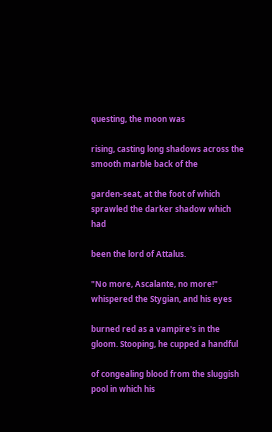questing, the moon was

rising, casting long shadows across the smooth marble back of the

garden-seat, at the foot of which sprawled the darker shadow which had

been the lord of Attalus.

"No more, Ascalante, no more!" whispered the Stygian, and his eyes

burned red as a vampire's in the gloom. Stooping, he cupped a handful

of congealing blood from the sluggish pool in which his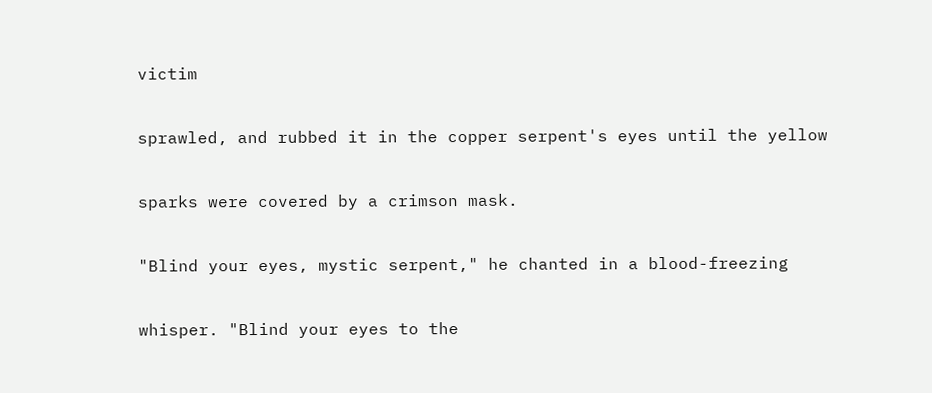victim

sprawled, and rubbed it in the copper serpent's eyes until the yellow

sparks were covered by a crimson mask.

"Blind your eyes, mystic serpent," he chanted in a blood-freezing

whisper. "Blind your eyes to the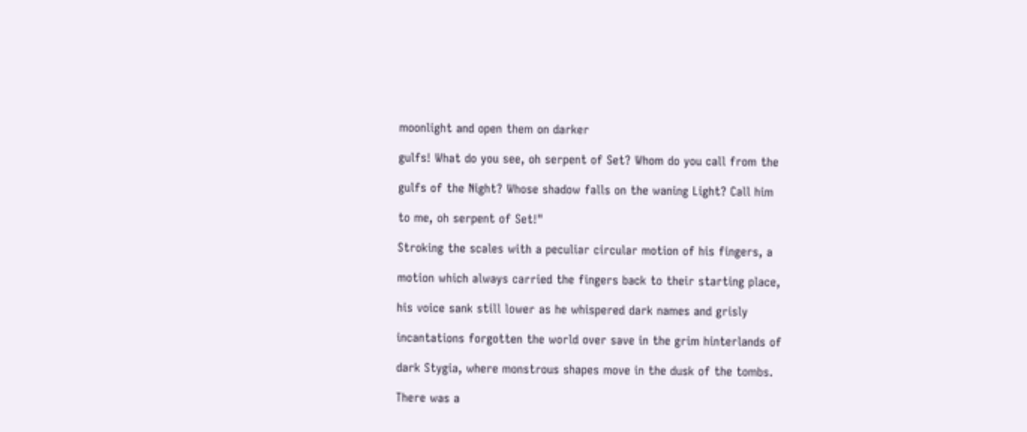moonlight and open them on darker

gulfs! What do you see, oh serpent of Set? Whom do you call from the

gulfs of the Night? Whose shadow falls on the waning Light? Call him

to me, oh serpent of Set!"

Stroking the scales with a peculiar circular motion of his fingers, a

motion which always carried the fingers back to their starting place,

his voice sank still lower as he whispered dark names and grisly

incantations forgotten the world over save in the grim hinterlands of

dark Stygia, where monstrous shapes move in the dusk of the tombs.

There was a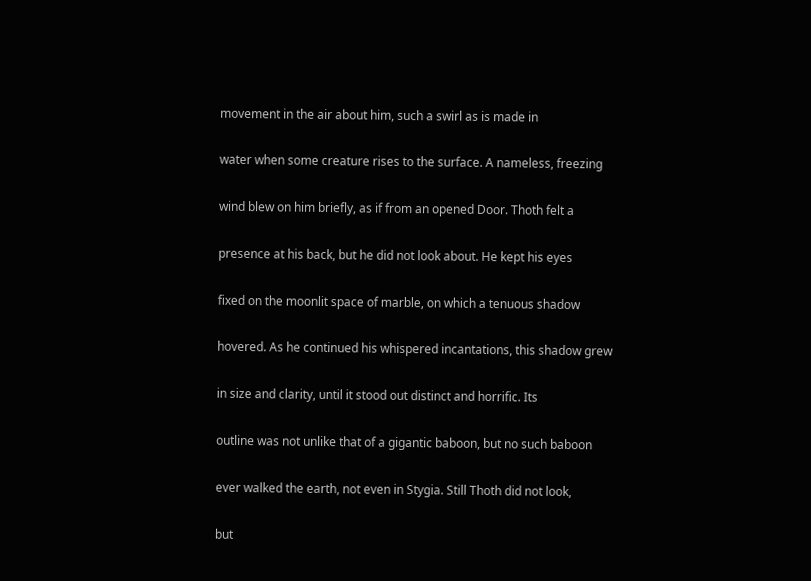movement in the air about him, such a swirl as is made in

water when some creature rises to the surface. A nameless, freezing

wind blew on him briefly, as if from an opened Door. Thoth felt a

presence at his back, but he did not look about. He kept his eyes

fixed on the moonlit space of marble, on which a tenuous shadow

hovered. As he continued his whispered incantations, this shadow grew

in size and clarity, until it stood out distinct and horrific. Its

outline was not unlike that of a gigantic baboon, but no such baboon

ever walked the earth, not even in Stygia. Still Thoth did not look,

but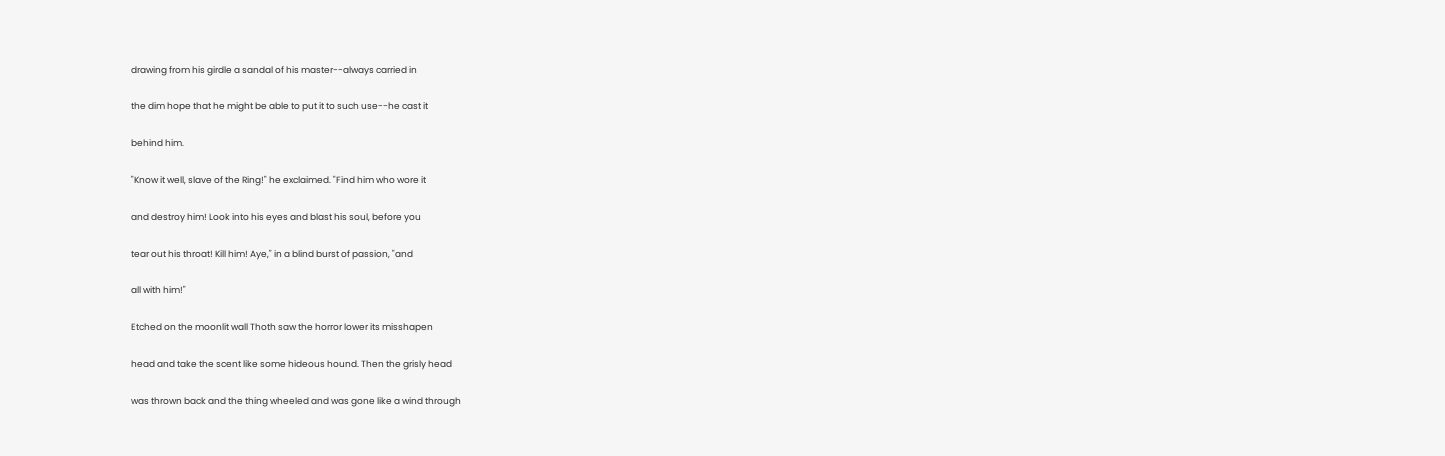drawing from his girdle a sandal of his master--always carried in

the dim hope that he might be able to put it to such use--he cast it

behind him.

"Know it well, slave of the Ring!" he exclaimed. "Find him who wore it

and destroy him! Look into his eyes and blast his soul, before you

tear out his throat! Kill him! Aye," in a blind burst of passion, "and

all with him!"

Etched on the moonlit wall Thoth saw the horror lower its misshapen

head and take the scent like some hideous hound. Then the grisly head

was thrown back and the thing wheeled and was gone like a wind through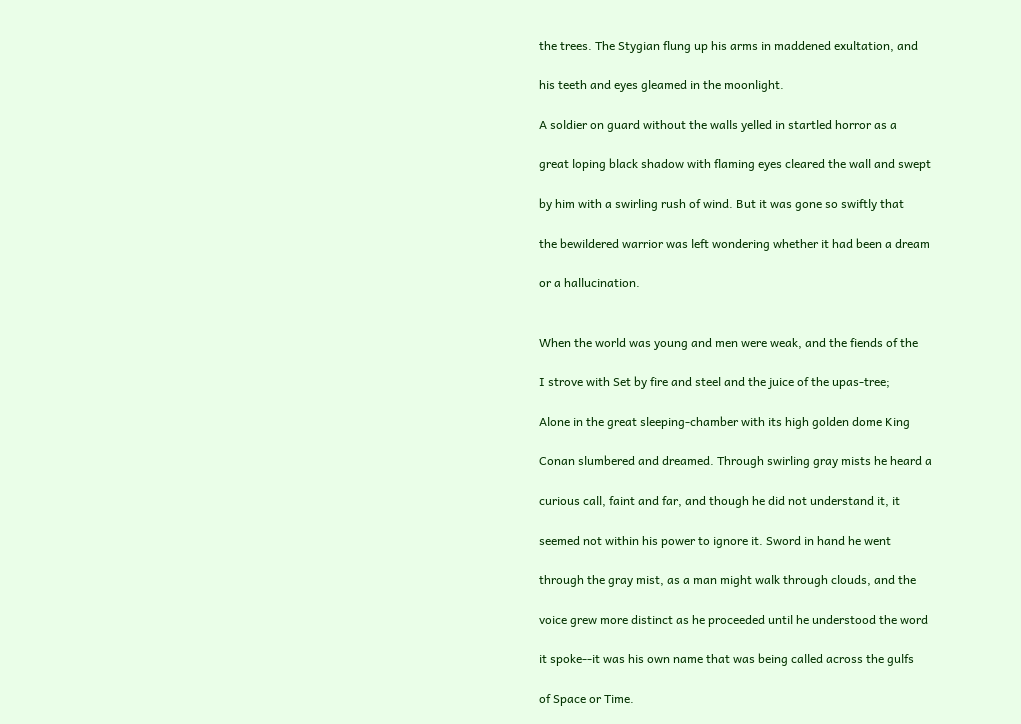the trees. The Stygian flung up his arms in maddened exultation, and

his teeth and eyes gleamed in the moonlight.

A soldier on guard without the walls yelled in startled horror as a

great loping black shadow with flaming eyes cleared the wall and swept

by him with a swirling rush of wind. But it was gone so swiftly that

the bewildered warrior was left wondering whether it had been a dream

or a hallucination.


When the world was young and men were weak, and the fiends of the

I strove with Set by fire and steel and the juice of the upas-tree;

Alone in the great sleeping-chamber with its high golden dome King

Conan slumbered and dreamed. Through swirling gray mists he heard a

curious call, faint and far, and though he did not understand it, it

seemed not within his power to ignore it. Sword in hand he went

through the gray mist, as a man might walk through clouds, and the

voice grew more distinct as he proceeded until he understood the word

it spoke--it was his own name that was being called across the gulfs

of Space or Time.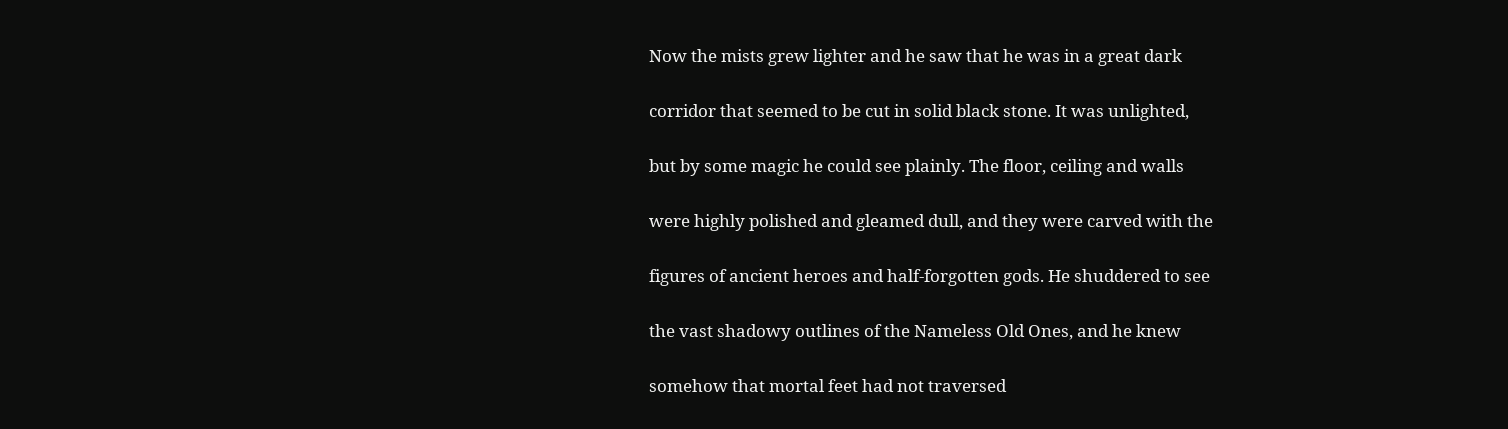Now the mists grew lighter and he saw that he was in a great dark

corridor that seemed to be cut in solid black stone. It was unlighted,

but by some magic he could see plainly. The floor, ceiling and walls

were highly polished and gleamed dull, and they were carved with the

figures of ancient heroes and half-forgotten gods. He shuddered to see

the vast shadowy outlines of the Nameless Old Ones, and he knew

somehow that mortal feet had not traversed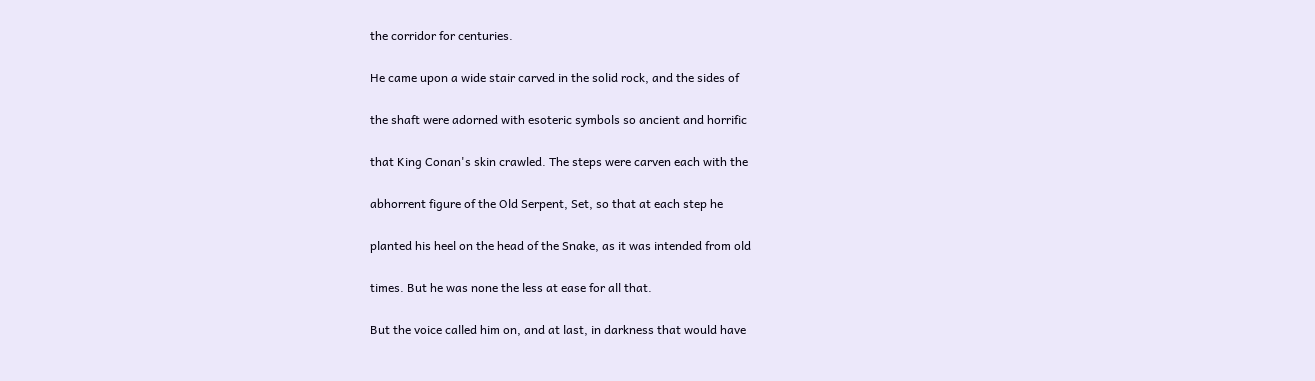the corridor for centuries.

He came upon a wide stair carved in the solid rock, and the sides of

the shaft were adorned with esoteric symbols so ancient and horrific

that King Conan's skin crawled. The steps were carven each with the

abhorrent figure of the Old Serpent, Set, so that at each step he

planted his heel on the head of the Snake, as it was intended from old

times. But he was none the less at ease for all that.

But the voice called him on, and at last, in darkness that would have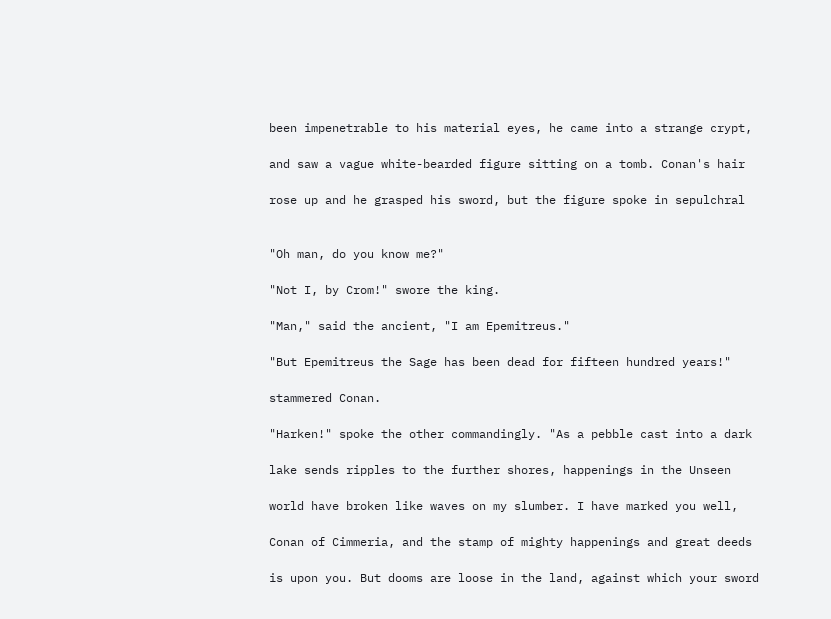been impenetrable to his material eyes, he came into a strange crypt,

and saw a vague white-bearded figure sitting on a tomb. Conan's hair

rose up and he grasped his sword, but the figure spoke in sepulchral


"Oh man, do you know me?"

"Not I, by Crom!" swore the king.

"Man," said the ancient, "I am Epemitreus."

"But Epemitreus the Sage has been dead for fifteen hundred years!"

stammered Conan.

"Harken!" spoke the other commandingly. "As a pebble cast into a dark

lake sends ripples to the further shores, happenings in the Unseen

world have broken like waves on my slumber. I have marked you well,

Conan of Cimmeria, and the stamp of mighty happenings and great deeds

is upon you. But dooms are loose in the land, against which your sword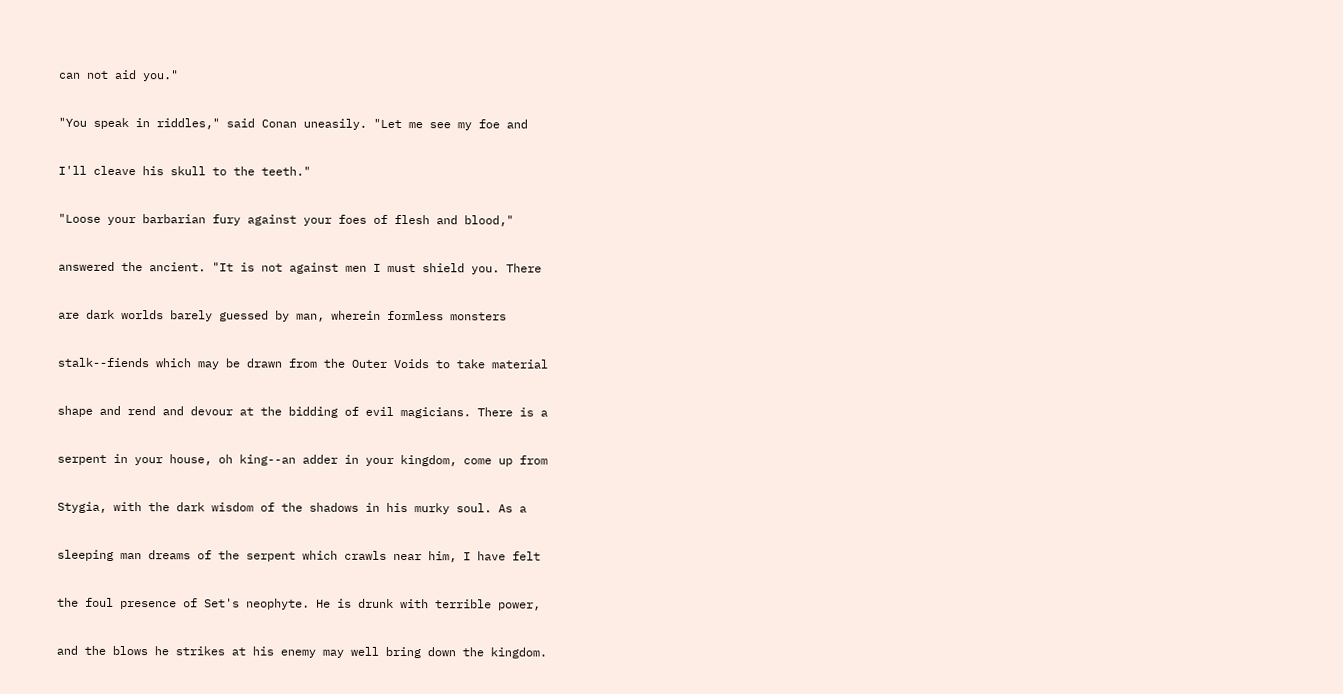can not aid you."

"You speak in riddles," said Conan uneasily. "Let me see my foe and

I'll cleave his skull to the teeth."

"Loose your barbarian fury against your foes of flesh and blood,"

answered the ancient. "It is not against men I must shield you. There

are dark worlds barely guessed by man, wherein formless monsters

stalk--fiends which may be drawn from the Outer Voids to take material

shape and rend and devour at the bidding of evil magicians. There is a

serpent in your house, oh king--an adder in your kingdom, come up from

Stygia, with the dark wisdom of the shadows in his murky soul. As a

sleeping man dreams of the serpent which crawls near him, I have felt

the foul presence of Set's neophyte. He is drunk with terrible power,

and the blows he strikes at his enemy may well bring down the kingdom.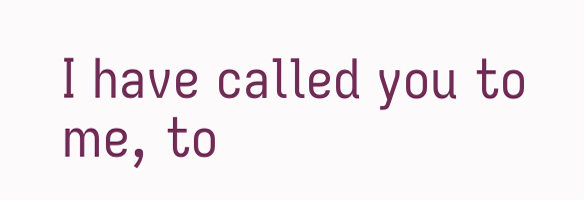I have called you to me, to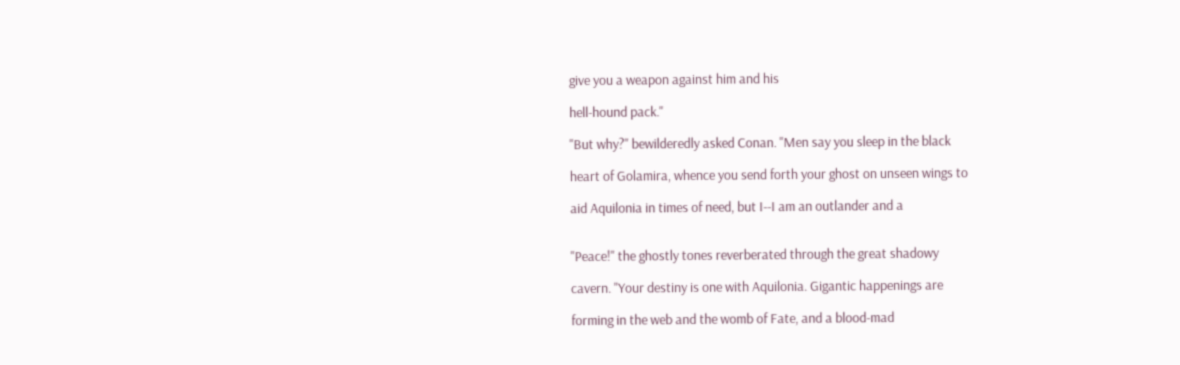give you a weapon against him and his

hell-hound pack."

"But why?" bewilderedly asked Conan. "Men say you sleep in the black

heart of Golamira, whence you send forth your ghost on unseen wings to

aid Aquilonia in times of need, but I--I am an outlander and a


"Peace!" the ghostly tones reverberated through the great shadowy

cavern. "Your destiny is one with Aquilonia. Gigantic happenings are

forming in the web and the womb of Fate, and a blood-mad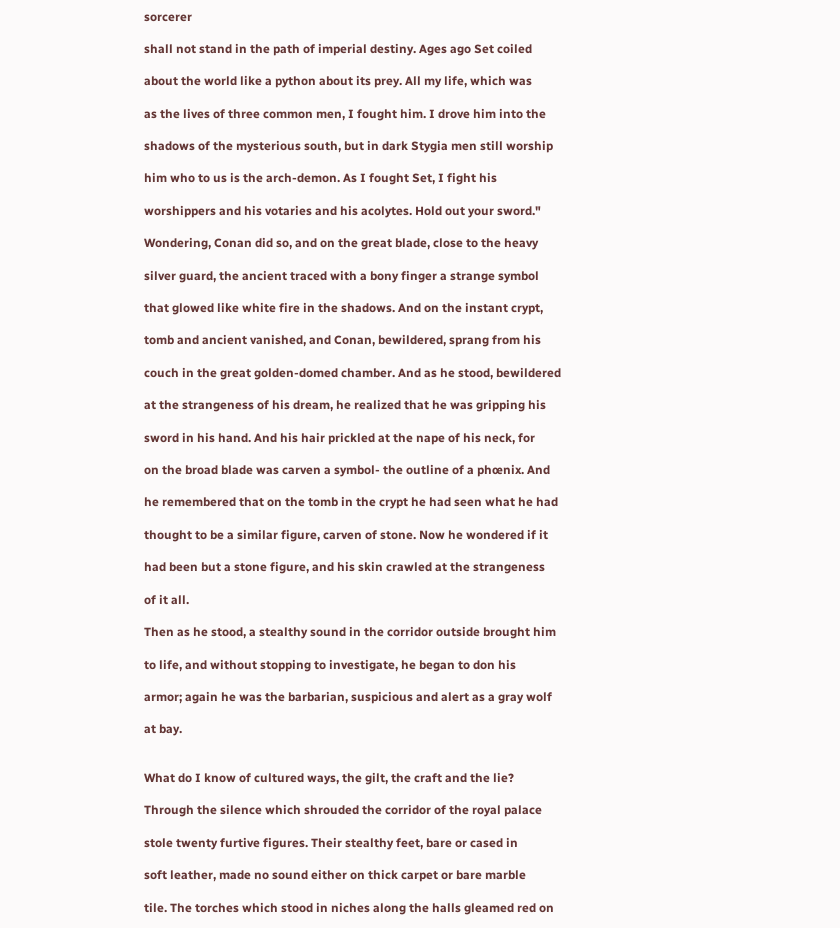sorcerer

shall not stand in the path of imperial destiny. Ages ago Set coiled

about the world like a python about its prey. All my life, which was

as the lives of three common men, I fought him. I drove him into the

shadows of the mysterious south, but in dark Stygia men still worship

him who to us is the arch-demon. As I fought Set, I fight his

worshippers and his votaries and his acolytes. Hold out your sword."

Wondering, Conan did so, and on the great blade, close to the heavy

silver guard, the ancient traced with a bony finger a strange symbol

that glowed like white fire in the shadows. And on the instant crypt,

tomb and ancient vanished, and Conan, bewildered, sprang from his

couch in the great golden-domed chamber. And as he stood, bewildered

at the strangeness of his dream, he realized that he was gripping his

sword in his hand. And his hair prickled at the nape of his neck, for

on the broad blade was carven a symbol- the outline of a phœnix. And

he remembered that on the tomb in the crypt he had seen what he had

thought to be a similar figure, carven of stone. Now he wondered if it

had been but a stone figure, and his skin crawled at the strangeness

of it all.

Then as he stood, a stealthy sound in the corridor outside brought him

to life, and without stopping to investigate, he began to don his

armor; again he was the barbarian, suspicious and alert as a gray wolf

at bay.


What do I know of cultured ways, the gilt, the craft and the lie?

Through the silence which shrouded the corridor of the royal palace

stole twenty furtive figures. Their stealthy feet, bare or cased in

soft leather, made no sound either on thick carpet or bare marble

tile. The torches which stood in niches along the halls gleamed red on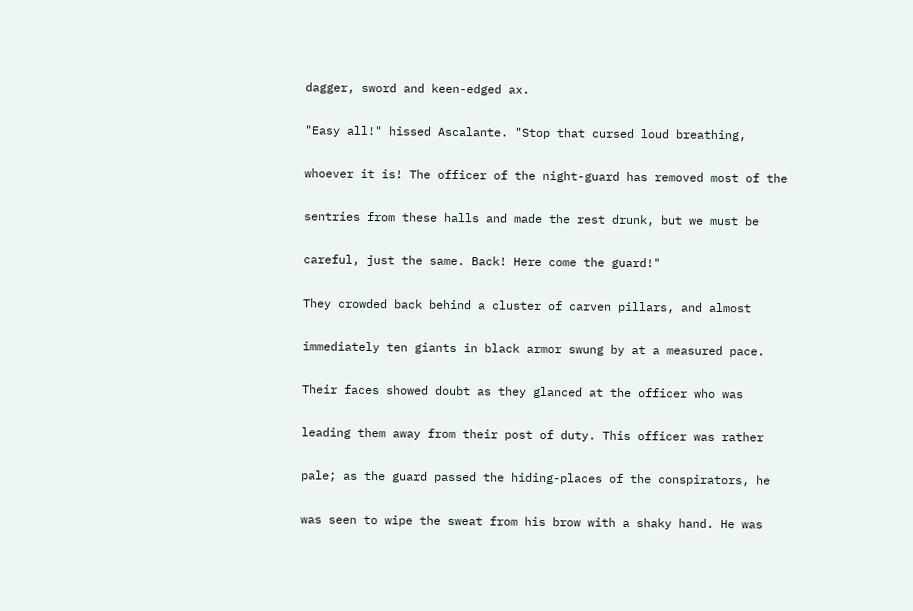dagger, sword and keen-edged ax.

"Easy all!" hissed Ascalante. "Stop that cursed loud breathing,

whoever it is! The officer of the night-guard has removed most of the

sentries from these halls and made the rest drunk, but we must be

careful, just the same. Back! Here come the guard!"

They crowded back behind a cluster of carven pillars, and almost

immediately ten giants in black armor swung by at a measured pace.

Their faces showed doubt as they glanced at the officer who was

leading them away from their post of duty. This officer was rather

pale; as the guard passed the hiding-places of the conspirators, he

was seen to wipe the sweat from his brow with a shaky hand. He was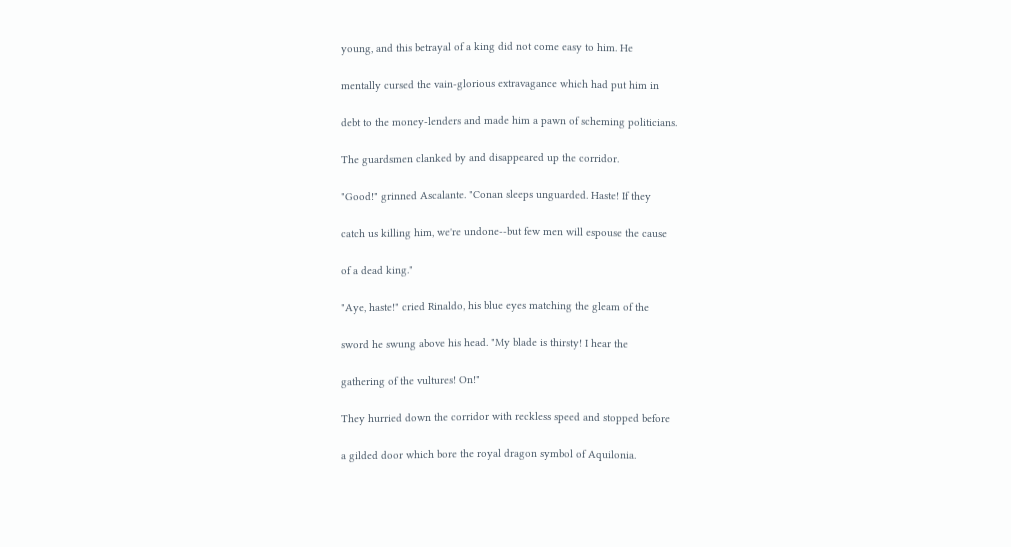young, and this betrayal of a king did not come easy to him. He

mentally cursed the vain-glorious extravagance which had put him in

debt to the money-lenders and made him a pawn of scheming politicians.

The guardsmen clanked by and disappeared up the corridor.

"Good!" grinned Ascalante. "Conan sleeps unguarded. Haste! If they

catch us killing him, we're undone--but few men will espouse the cause

of a dead king."

"Aye, haste!" cried Rinaldo, his blue eyes matching the gleam of the

sword he swung above his head. "My blade is thirsty! I hear the

gathering of the vultures! On!"

They hurried down the corridor with reckless speed and stopped before

a gilded door which bore the royal dragon symbol of Aquilonia.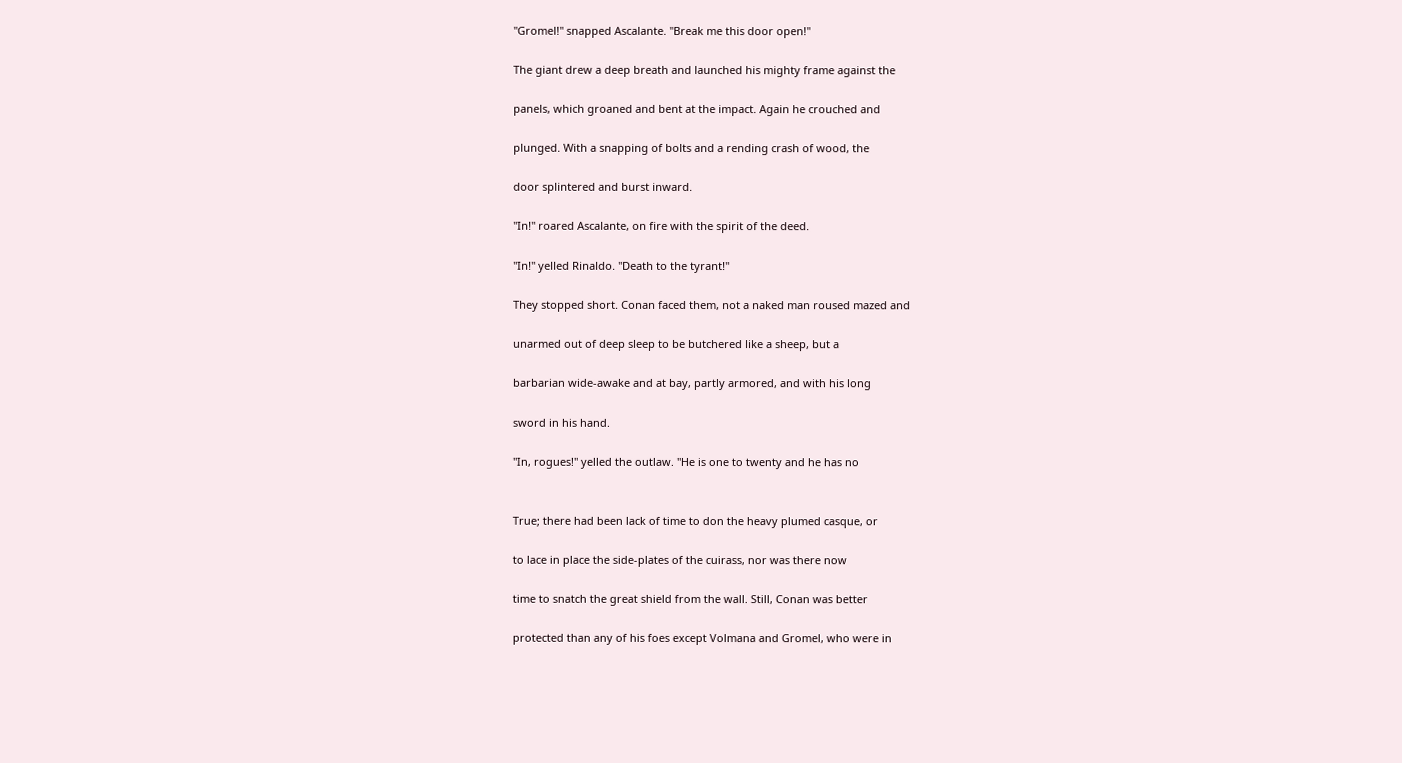"Gromel!" snapped Ascalante. "Break me this door open!"

The giant drew a deep breath and launched his mighty frame against the

panels, which groaned and bent at the impact. Again he crouched and

plunged. With a snapping of bolts and a rending crash of wood, the

door splintered and burst inward.

"In!" roared Ascalante, on fire with the spirit of the deed.

"In!" yelled Rinaldo. "Death to the tyrant!"

They stopped short. Conan faced them, not a naked man roused mazed and

unarmed out of deep sleep to be butchered like a sheep, but a

barbarian wide-awake and at bay, partly armored, and with his long

sword in his hand.

"In, rogues!" yelled the outlaw. "He is one to twenty and he has no


True; there had been lack of time to don the heavy plumed casque, or

to lace in place the side-plates of the cuirass, nor was there now

time to snatch the great shield from the wall. Still, Conan was better

protected than any of his foes except Volmana and Gromel, who were in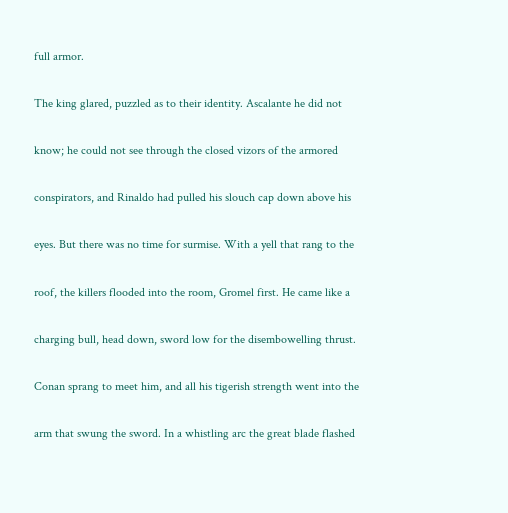full armor.

The king glared, puzzled as to their identity. Ascalante he did not

know; he could not see through the closed vizors of the armored

conspirators, and Rinaldo had pulled his slouch cap down above his

eyes. But there was no time for surmise. With a yell that rang to the

roof, the killers flooded into the room, Gromel first. He came like a

charging bull, head down, sword low for the disembowelling thrust.

Conan sprang to meet him, and all his tigerish strength went into the

arm that swung the sword. In a whistling arc the great blade flashed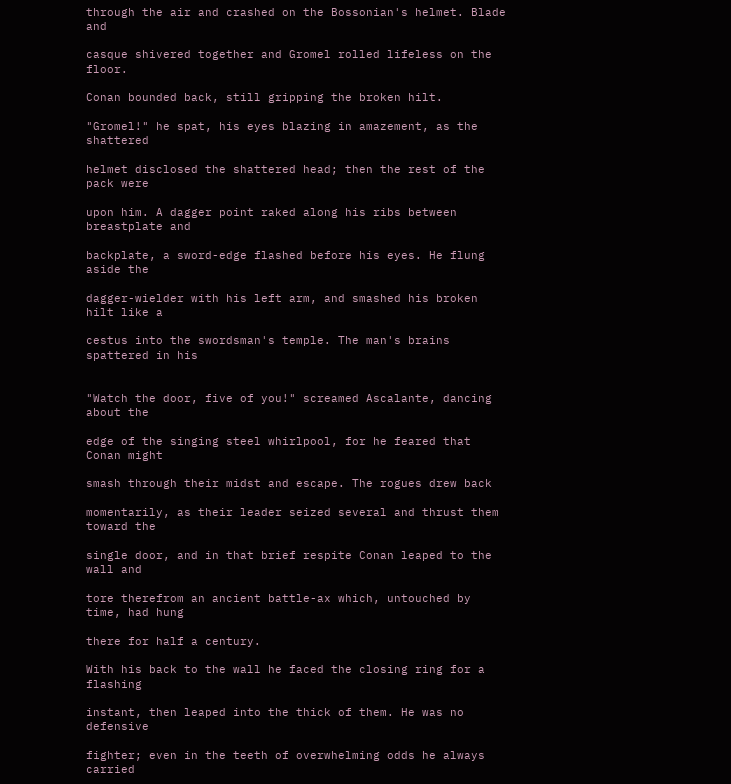through the air and crashed on the Bossonian's helmet. Blade and

casque shivered together and Gromel rolled lifeless on the floor.

Conan bounded back, still gripping the broken hilt.

"Gromel!" he spat, his eyes blazing in amazement, as the shattered

helmet disclosed the shattered head; then the rest of the pack were

upon him. A dagger point raked along his ribs between breastplate and

backplate, a sword-edge flashed before his eyes. He flung aside the

dagger-wielder with his left arm, and smashed his broken hilt like a

cestus into the swordsman's temple. The man's brains spattered in his


"Watch the door, five of you!" screamed Ascalante, dancing about the

edge of the singing steel whirlpool, for he feared that Conan might

smash through their midst and escape. The rogues drew back

momentarily, as their leader seized several and thrust them toward the

single door, and in that brief respite Conan leaped to the wall and

tore therefrom an ancient battle-ax which, untouched by time, had hung

there for half a century.

With his back to the wall he faced the closing ring for a flashing

instant, then leaped into the thick of them. He was no defensive

fighter; even in the teeth of overwhelming odds he always carried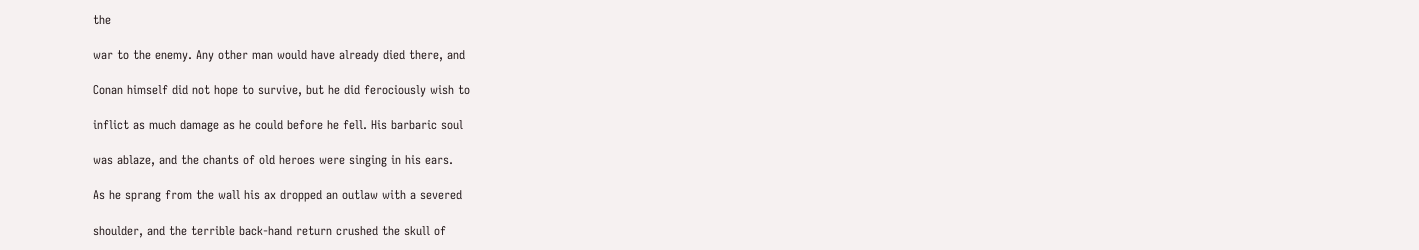the

war to the enemy. Any other man would have already died there, and

Conan himself did not hope to survive, but he did ferociously wish to

inflict as much damage as he could before he fell. His barbaric soul

was ablaze, and the chants of old heroes were singing in his ears.

As he sprang from the wall his ax dropped an outlaw with a severed

shoulder, and the terrible back-hand return crushed the skull of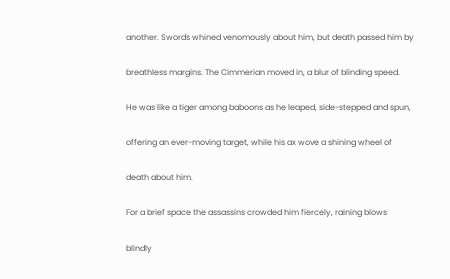another. Swords whined venomously about him, but death passed him by

breathless margins. The Cimmerian moved in, a blur of blinding speed.

He was like a tiger among baboons as he leaped, side-stepped and spun,

offering an ever-moving target, while his ax wove a shining wheel of

death about him.

For a brief space the assassins crowded him fiercely, raining blows

blindly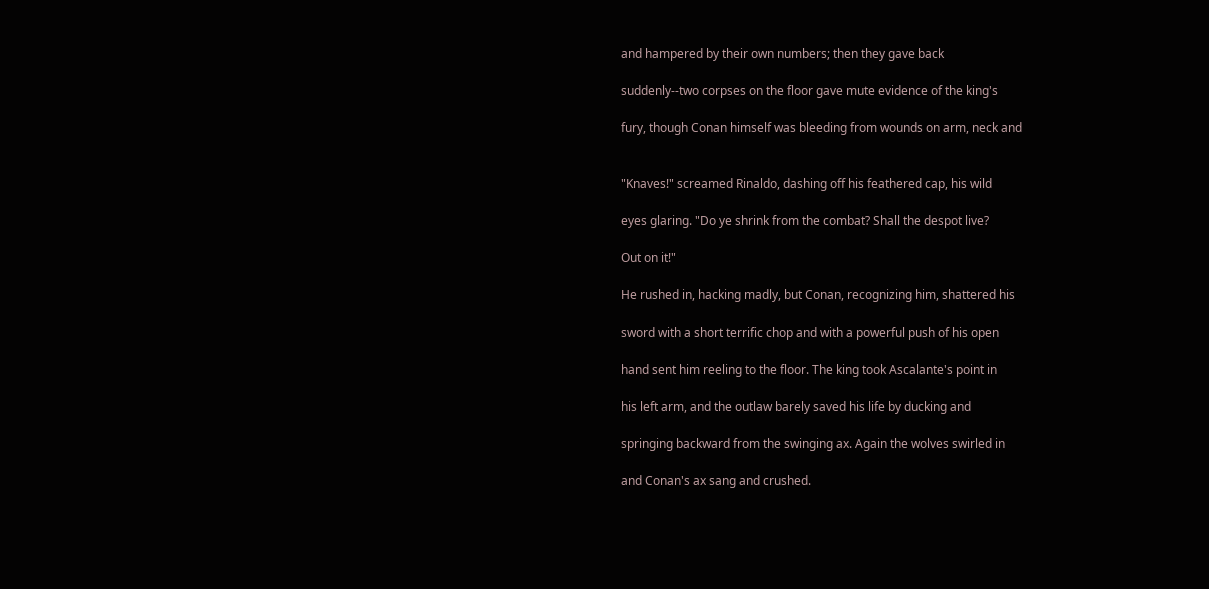and hampered by their own numbers; then they gave back

suddenly--two corpses on the floor gave mute evidence of the king's

fury, though Conan himself was bleeding from wounds on arm, neck and


"Knaves!" screamed Rinaldo, dashing off his feathered cap, his wild

eyes glaring. "Do ye shrink from the combat? Shall the despot live?

Out on it!"

He rushed in, hacking madly, but Conan, recognizing him, shattered his

sword with a short terrific chop and with a powerful push of his open

hand sent him reeling to the floor. The king took Ascalante's point in

his left arm, and the outlaw barely saved his life by ducking and

springing backward from the swinging ax. Again the wolves swirled in

and Conan's ax sang and crushed.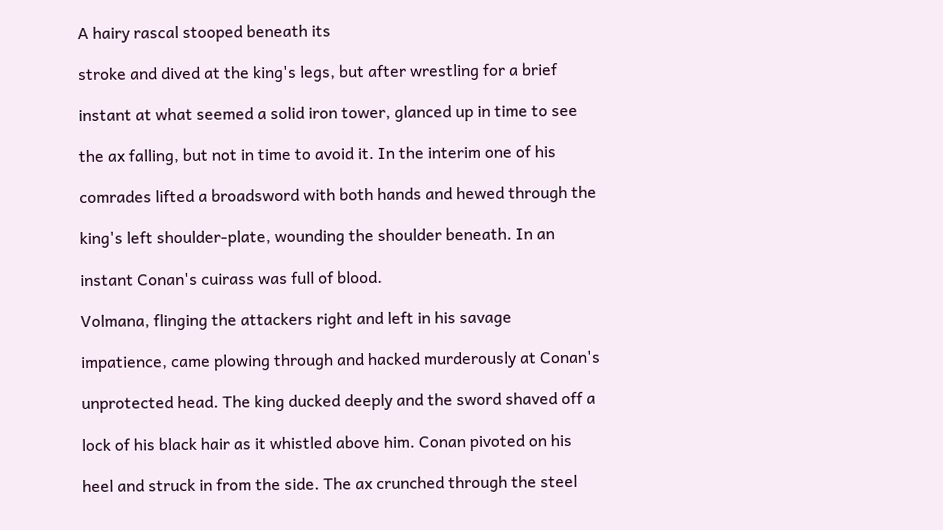A hairy rascal stooped beneath its

stroke and dived at the king's legs, but after wrestling for a brief

instant at what seemed a solid iron tower, glanced up in time to see

the ax falling, but not in time to avoid it. In the interim one of his

comrades lifted a broadsword with both hands and hewed through the

king's left shoulder-plate, wounding the shoulder beneath. In an

instant Conan's cuirass was full of blood.

Volmana, flinging the attackers right and left in his savage

impatience, came plowing through and hacked murderously at Conan's

unprotected head. The king ducked deeply and the sword shaved off a

lock of his black hair as it whistled above him. Conan pivoted on his

heel and struck in from the side. The ax crunched through the steel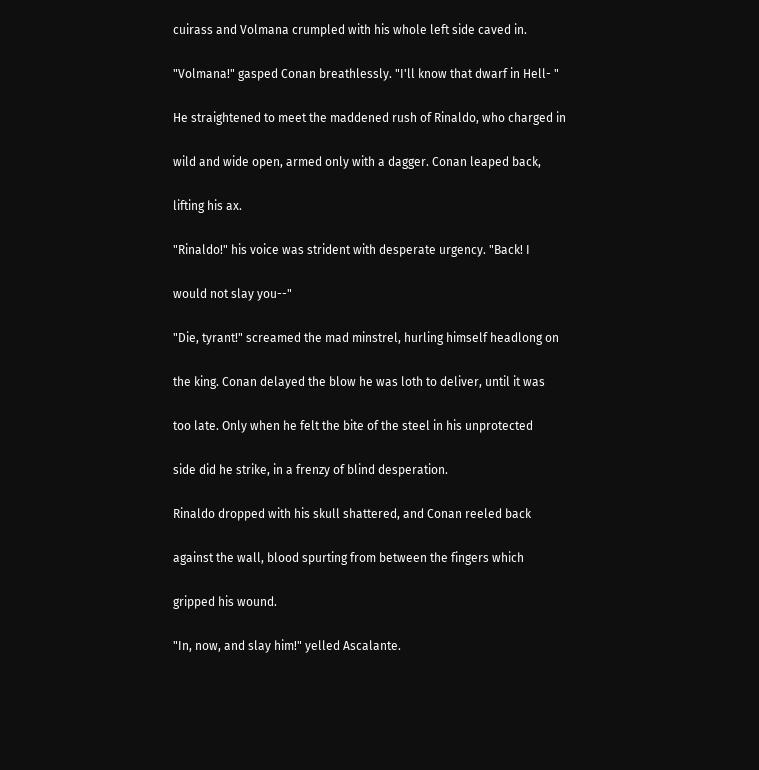cuirass and Volmana crumpled with his whole left side caved in.

"Volmana!" gasped Conan breathlessly. "I'll know that dwarf in Hell- "

He straightened to meet the maddened rush of Rinaldo, who charged in

wild and wide open, armed only with a dagger. Conan leaped back,

lifting his ax.

"Rinaldo!" his voice was strident with desperate urgency. "Back! I

would not slay you--"

"Die, tyrant!" screamed the mad minstrel, hurling himself headlong on

the king. Conan delayed the blow he was loth to deliver, until it was

too late. Only when he felt the bite of the steel in his unprotected

side did he strike, in a frenzy of blind desperation.

Rinaldo dropped with his skull shattered, and Conan reeled back

against the wall, blood spurting from between the fingers which

gripped his wound.

"In, now, and slay him!" yelled Ascalante.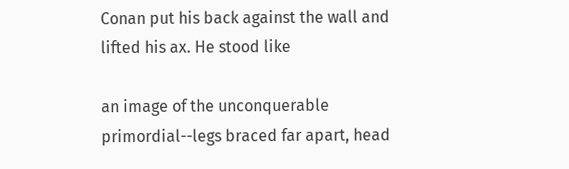Conan put his back against the wall and lifted his ax. He stood like

an image of the unconquerable primordial--legs braced far apart, head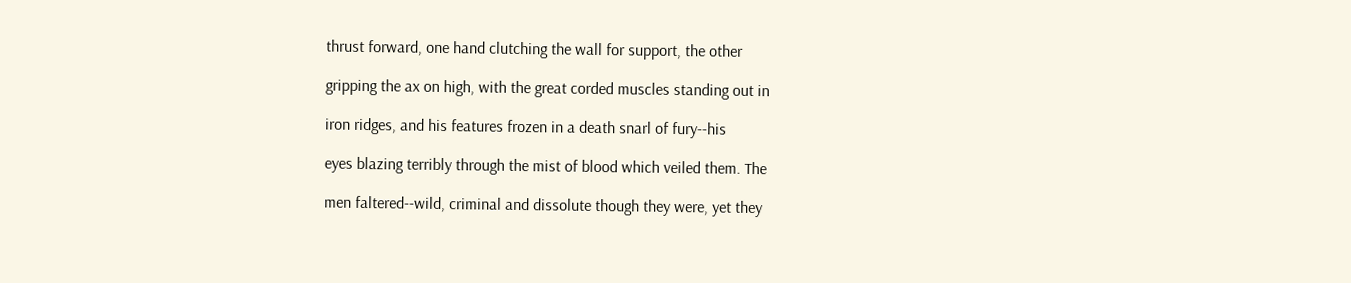thrust forward, one hand clutching the wall for support, the other

gripping the ax on high, with the great corded muscles standing out in

iron ridges, and his features frozen in a death snarl of fury--his

eyes blazing terribly through the mist of blood which veiled them. The

men faltered--wild, criminal and dissolute though they were, yet they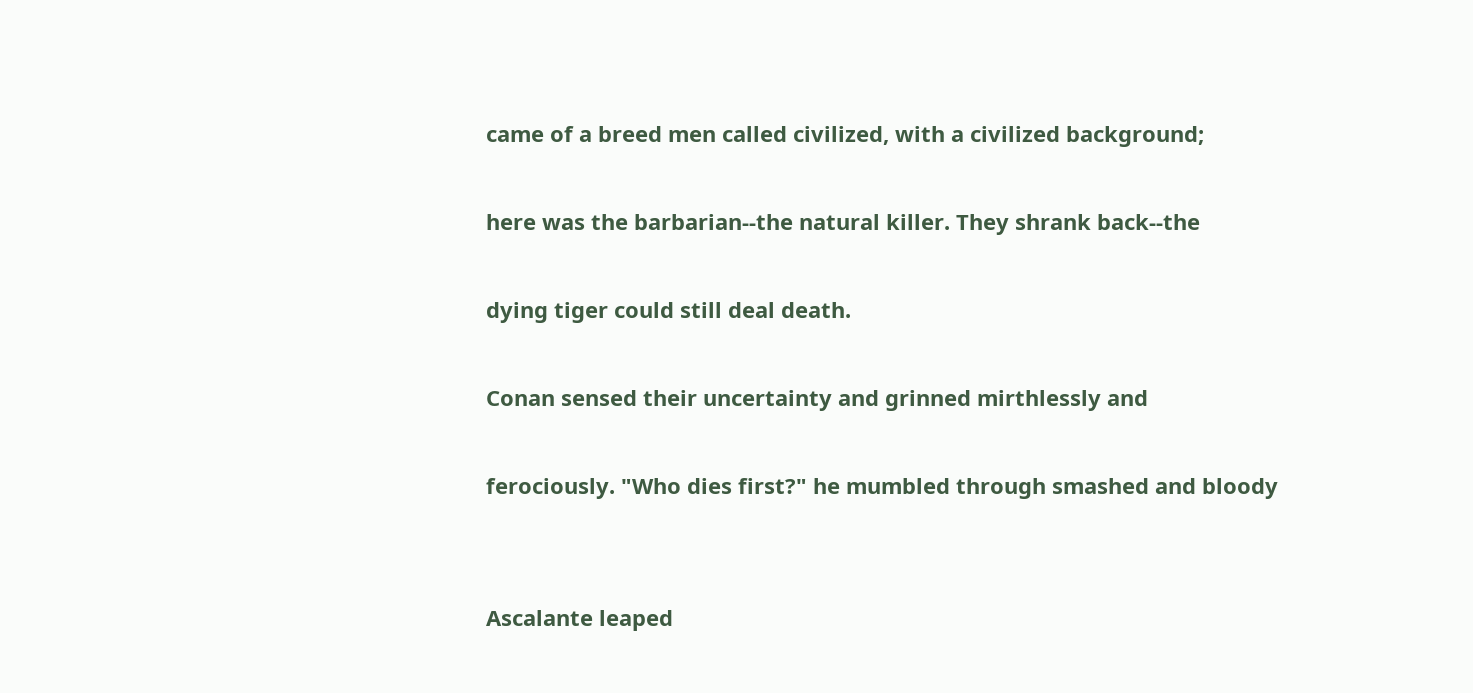came of a breed men called civilized, with a civilized background;

here was the barbarian--the natural killer. They shrank back--the

dying tiger could still deal death.

Conan sensed their uncertainty and grinned mirthlessly and

ferociously. "Who dies first?" he mumbled through smashed and bloody


Ascalante leaped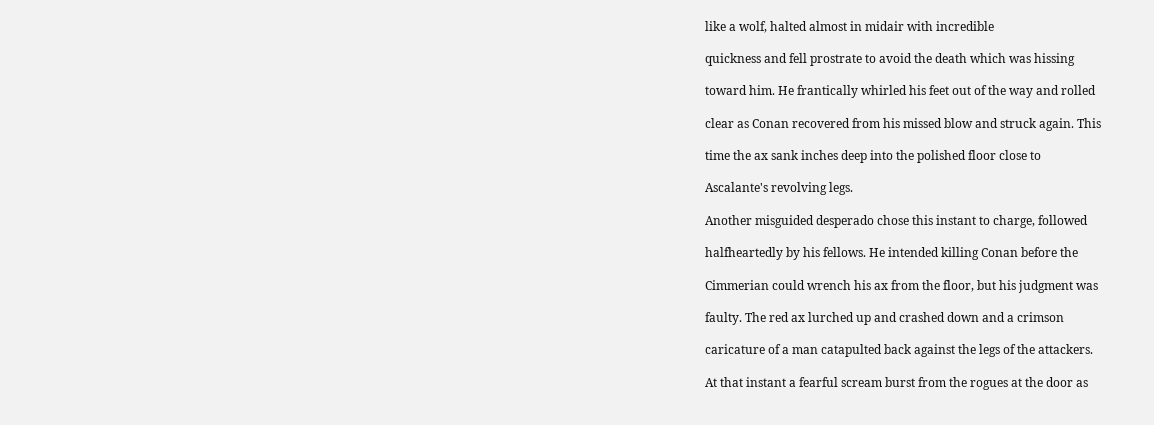like a wolf, halted almost in midair with incredible

quickness and fell prostrate to avoid the death which was hissing

toward him. He frantically whirled his feet out of the way and rolled

clear as Conan recovered from his missed blow and struck again. This

time the ax sank inches deep into the polished floor close to

Ascalante's revolving legs.

Another misguided desperado chose this instant to charge, followed

halfheartedly by his fellows. He intended killing Conan before the

Cimmerian could wrench his ax from the floor, but his judgment was

faulty. The red ax lurched up and crashed down and a crimson

caricature of a man catapulted back against the legs of the attackers.

At that instant a fearful scream burst from the rogues at the door as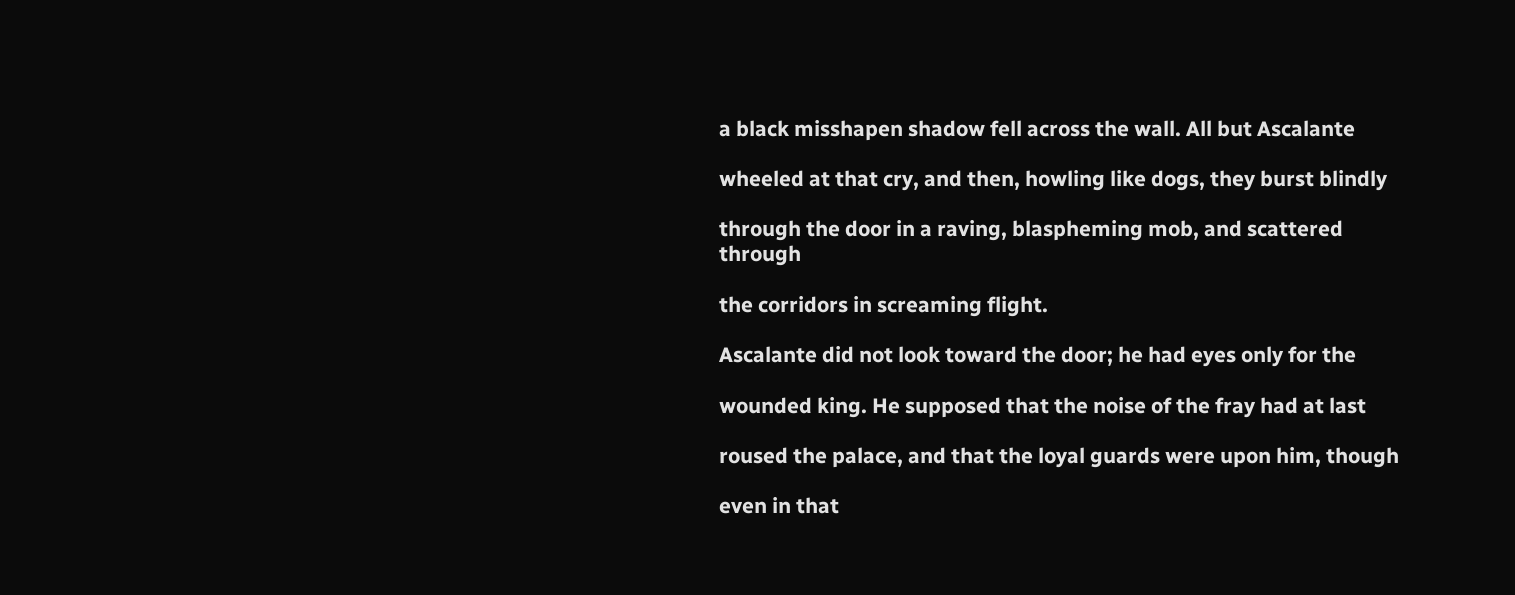a black misshapen shadow fell across the wall. All but Ascalante

wheeled at that cry, and then, howling like dogs, they burst blindly

through the door in a raving, blaspheming mob, and scattered through

the corridors in screaming flight.

Ascalante did not look toward the door; he had eyes only for the

wounded king. He supposed that the noise of the fray had at last

roused the palace, and that the loyal guards were upon him, though

even in that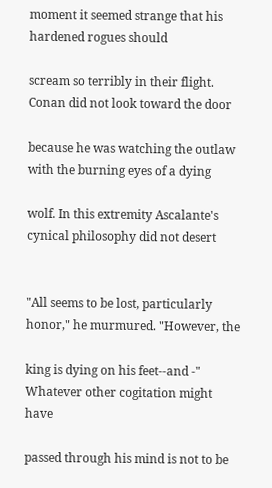moment it seemed strange that his hardened rogues should

scream so terribly in their flight. Conan did not look toward the door

because he was watching the outlaw with the burning eyes of a dying

wolf. In this extremity Ascalante's cynical philosophy did not desert


"All seems to be lost, particularly honor," he murmured. "However, the

king is dying on his feet--and -" Whatever other cogitation might have

passed through his mind is not to be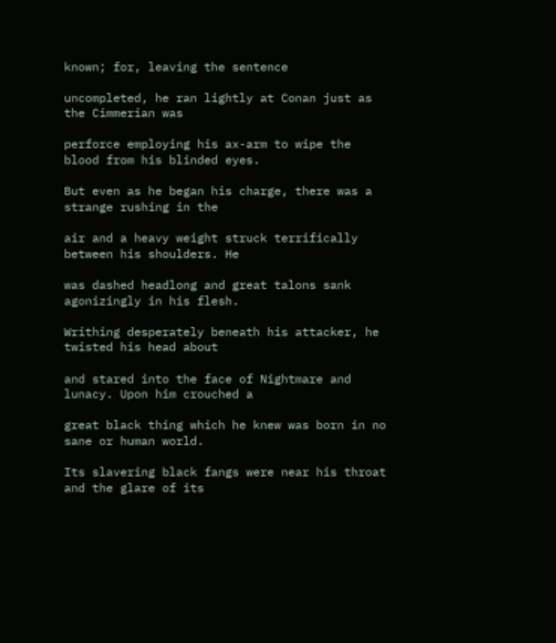known; for, leaving the sentence

uncompleted, he ran lightly at Conan just as the Cimmerian was

perforce employing his ax-arm to wipe the blood from his blinded eyes.

But even as he began his charge, there was a strange rushing in the

air and a heavy weight struck terrifically between his shoulders. He

was dashed headlong and great talons sank agonizingly in his flesh.

Writhing desperately beneath his attacker, he twisted his head about

and stared into the face of Nightmare and lunacy. Upon him crouched a

great black thing which he knew was born in no sane or human world.

Its slavering black fangs were near his throat and the glare of its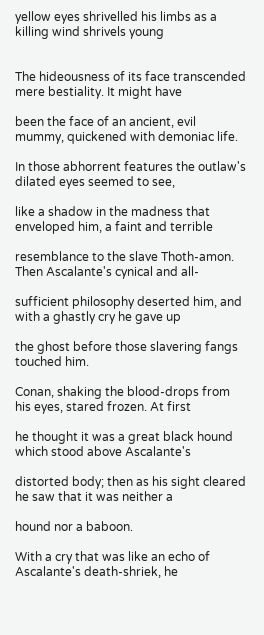yellow eyes shrivelled his limbs as a killing wind shrivels young


The hideousness of its face transcended mere bestiality. It might have

been the face of an ancient, evil mummy, quickened with demoniac life.

In those abhorrent features the outlaw's dilated eyes seemed to see,

like a shadow in the madness that enveloped him, a faint and terrible

resemblance to the slave Thoth-amon. Then Ascalante's cynical and all-

sufficient philosophy deserted him, and with a ghastly cry he gave up

the ghost before those slavering fangs touched him.

Conan, shaking the blood-drops from his eyes, stared frozen. At first

he thought it was a great black hound which stood above Ascalante's

distorted body; then as his sight cleared he saw that it was neither a

hound nor a baboon.

With a cry that was like an echo of Ascalante's death-shriek, he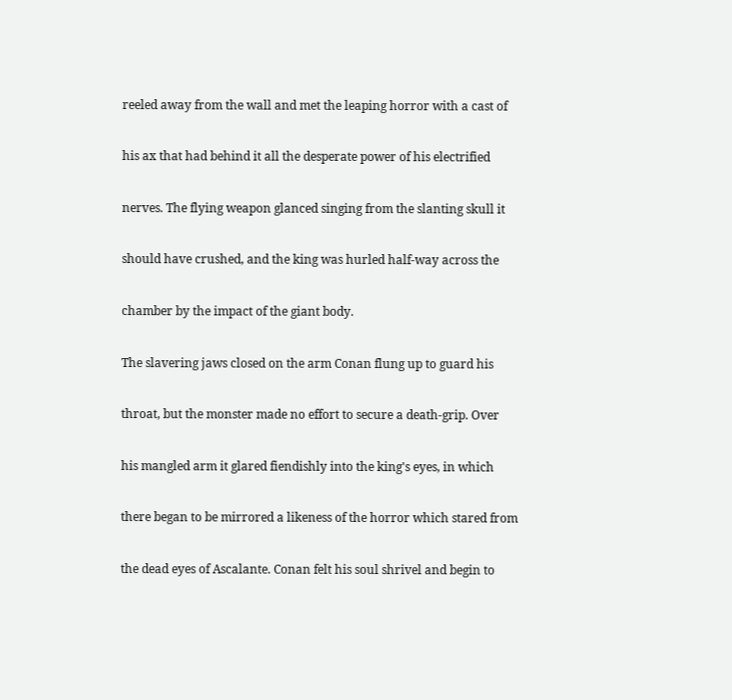reeled away from the wall and met the leaping horror with a cast of

his ax that had behind it all the desperate power of his electrified

nerves. The flying weapon glanced singing from the slanting skull it

should have crushed, and the king was hurled half-way across the

chamber by the impact of the giant body.

The slavering jaws closed on the arm Conan flung up to guard his

throat, but the monster made no effort to secure a death-grip. Over

his mangled arm it glared fiendishly into the king's eyes, in which

there began to be mirrored a likeness of the horror which stared from

the dead eyes of Ascalante. Conan felt his soul shrivel and begin to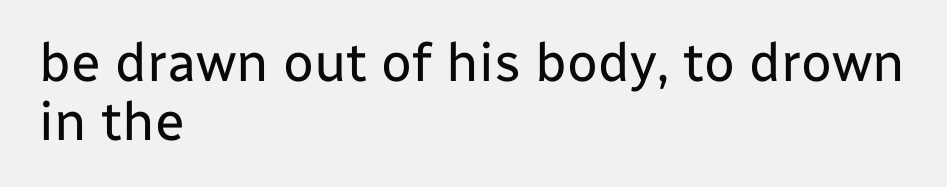be drawn out of his body, to drown in the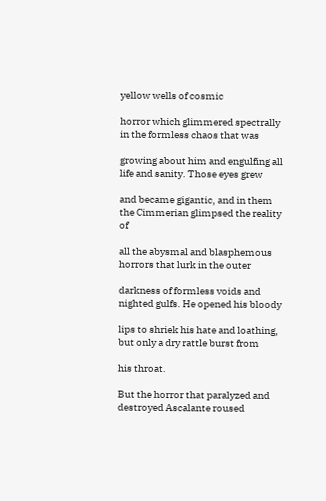yellow wells of cosmic

horror which glimmered spectrally in the formless chaos that was

growing about him and engulfing all life and sanity. Those eyes grew

and became gigantic, and in them the Cimmerian glimpsed the reality of

all the abysmal and blasphemous horrors that lurk in the outer

darkness of formless voids and nighted gulfs. He opened his bloody

lips to shriek his hate and loathing, but only a dry rattle burst from

his throat.

But the horror that paralyzed and destroyed Ascalante roused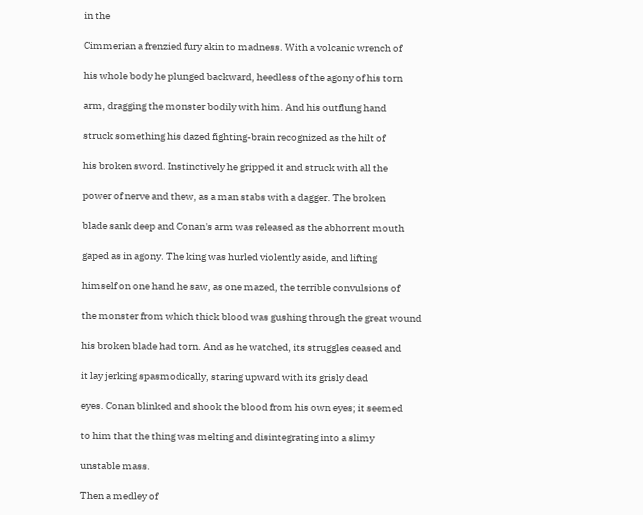in the

Cimmerian a frenzied fury akin to madness. With a volcanic wrench of

his whole body he plunged backward, heedless of the agony of his torn

arm, dragging the monster bodily with him. And his outflung hand

struck something his dazed fighting-brain recognized as the hilt of

his broken sword. Instinctively he gripped it and struck with all the

power of nerve and thew, as a man stabs with a dagger. The broken

blade sank deep and Conan's arm was released as the abhorrent mouth

gaped as in agony. The king was hurled violently aside, and lifting

himself on one hand he saw, as one mazed, the terrible convulsions of

the monster from which thick blood was gushing through the great wound

his broken blade had torn. And as he watched, its struggles ceased and

it lay jerking spasmodically, staring upward with its grisly dead

eyes. Conan blinked and shook the blood from his own eyes; it seemed

to him that the thing was melting and disintegrating into a slimy

unstable mass.

Then a medley of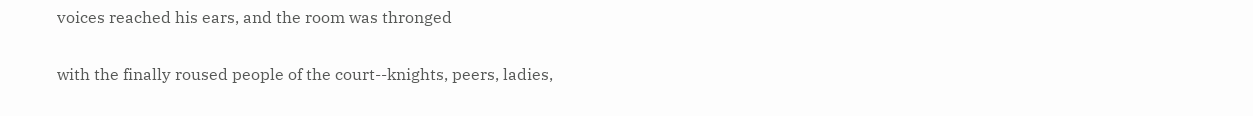voices reached his ears, and the room was thronged

with the finally roused people of the court--knights, peers, ladies,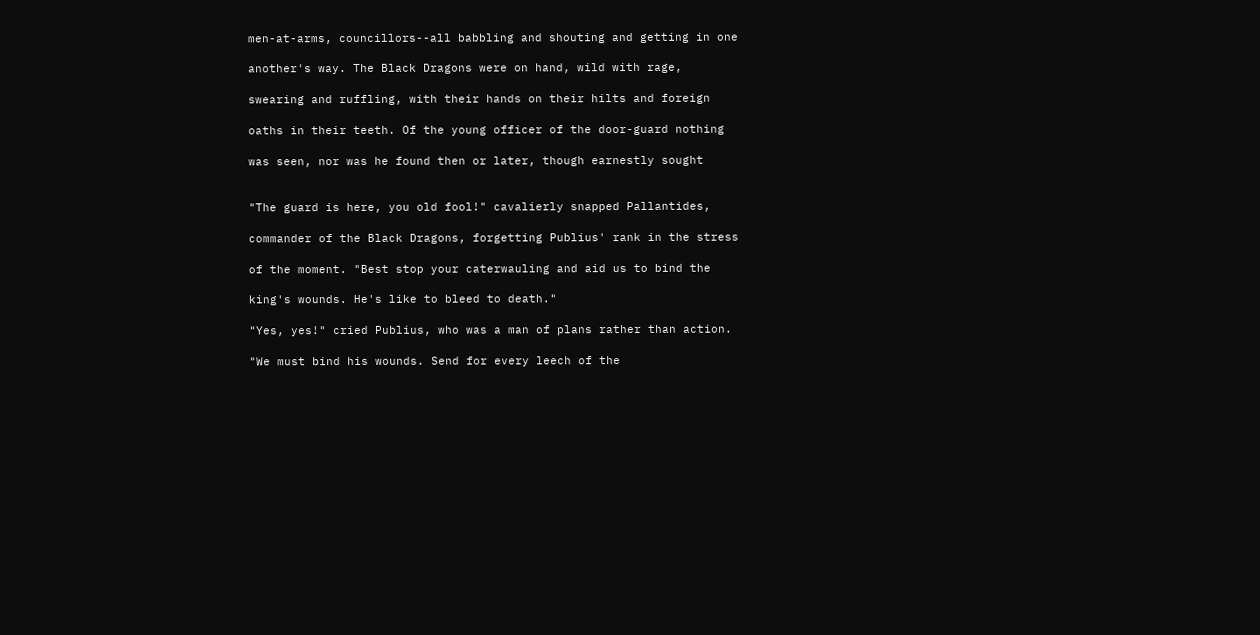men-at-arms, councillors--all babbling and shouting and getting in one

another's way. The Black Dragons were on hand, wild with rage,

swearing and ruffling, with their hands on their hilts and foreign

oaths in their teeth. Of the young officer of the door-guard nothing

was seen, nor was he found then or later, though earnestly sought


"The guard is here, you old fool!" cavalierly snapped Pallantides,

commander of the Black Dragons, forgetting Publius' rank in the stress

of the moment. "Best stop your caterwauling and aid us to bind the

king's wounds. He's like to bleed to death."

"Yes, yes!" cried Publius, who was a man of plans rather than action.

"We must bind his wounds. Send for every leech of the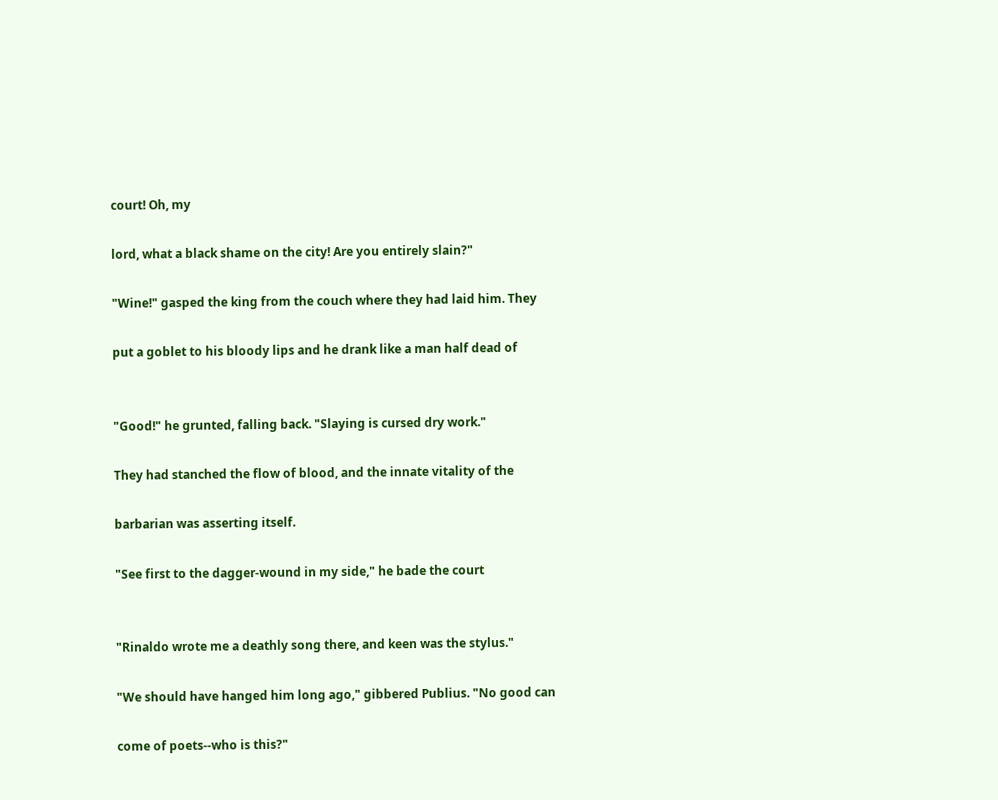court! Oh, my

lord, what a black shame on the city! Are you entirely slain?"

"Wine!" gasped the king from the couch where they had laid him. They

put a goblet to his bloody lips and he drank like a man half dead of


"Good!" he grunted, falling back. "Slaying is cursed dry work."

They had stanched the flow of blood, and the innate vitality of the

barbarian was asserting itself.

"See first to the dagger-wound in my side," he bade the court


"Rinaldo wrote me a deathly song there, and keen was the stylus."

"We should have hanged him long ago," gibbered Publius. "No good can

come of poets--who is this?"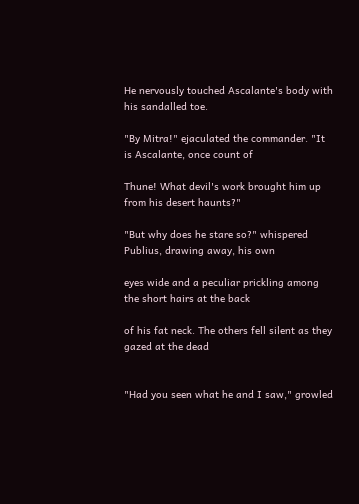He nervously touched Ascalante's body with his sandalled toe.

"By Mitra!" ejaculated the commander. "It is Ascalante, once count of

Thune! What devil's work brought him up from his desert haunts?"

"But why does he stare so?" whispered Publius, drawing away, his own

eyes wide and a peculiar prickling among the short hairs at the back

of his fat neck. The others fell silent as they gazed at the dead


"Had you seen what he and I saw," growled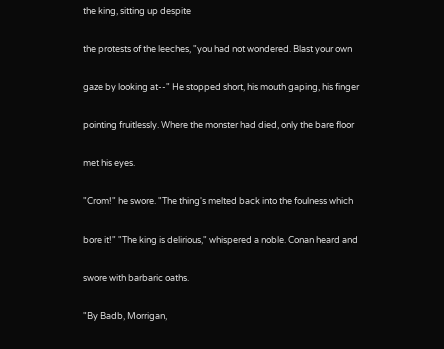the king, sitting up despite

the protests of the leeches, "you had not wondered. Blast your own

gaze by looking at--" He stopped short, his mouth gaping, his finger

pointing fruitlessly. Where the monster had died, only the bare floor

met his eyes.

"Crom!" he swore. "The thing's melted back into the foulness which

bore it!" "The king is delirious," whispered a noble. Conan heard and

swore with barbaric oaths.

"By Badb, Morrigan,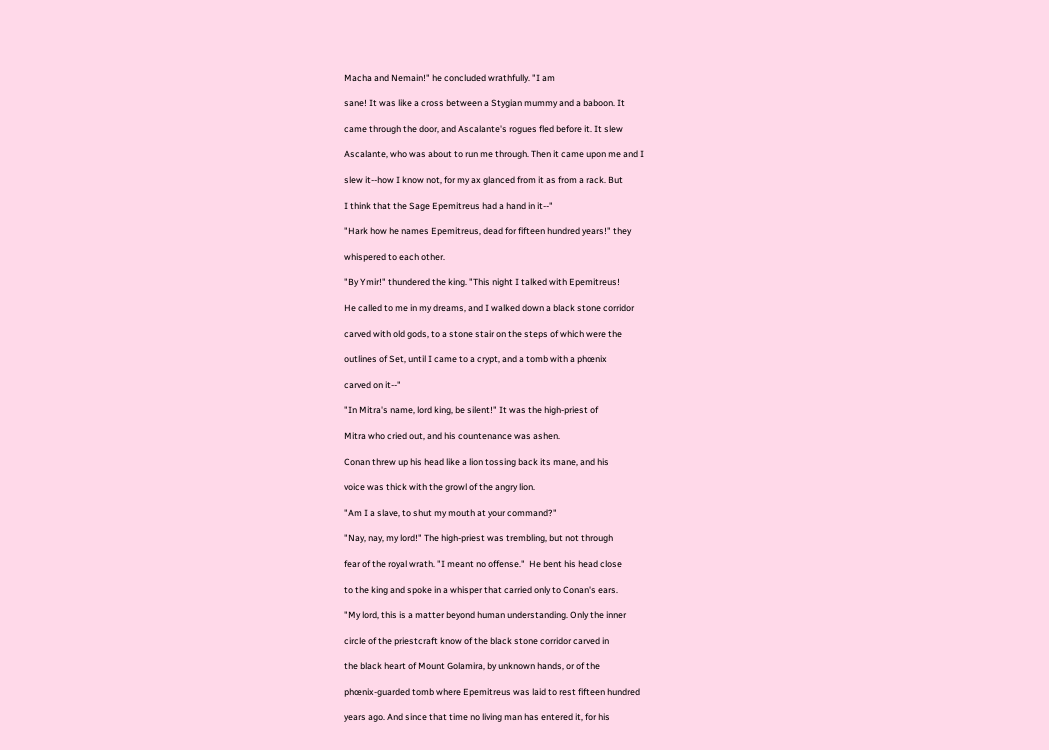Macha and Nemain!" he concluded wrathfully. "I am

sane! It was like a cross between a Stygian mummy and a baboon. It

came through the door, and Ascalante's rogues fled before it. It slew

Ascalante, who was about to run me through. Then it came upon me and I

slew it--how I know not, for my ax glanced from it as from a rack. But

I think that the Sage Epemitreus had a hand in it--"

"Hark how he names Epemitreus, dead for fifteen hundred years!" they

whispered to each other.

"By Ymir!" thundered the king. "This night I talked with Epemitreus!

He called to me in my dreams, and I walked down a black stone corridor

carved with old gods, to a stone stair on the steps of which were the

outlines of Set, until I came to a crypt, and a tomb with a phœnix

carved on it--"

"In Mitra's name, lord king, be silent!" It was the high-priest of

Mitra who cried out, and his countenance was ashen.

Conan threw up his head like a lion tossing back its mane, and his

voice was thick with the growl of the angry lion.

"Am I a slave, to shut my mouth at your command?"

"Nay, nay, my lord!" The high-priest was trembling, but not through

fear of the royal wrath. "I meant no offense."  He bent his head close

to the king and spoke in a whisper that carried only to Conan's ears.

"My lord, this is a matter beyond human understanding. Only the inner

circle of the priestcraft know of the black stone corridor carved in

the black heart of Mount Golamira, by unknown hands, or of the

phœnix-guarded tomb where Epemitreus was laid to rest fifteen hundred

years ago. And since that time no living man has entered it, for his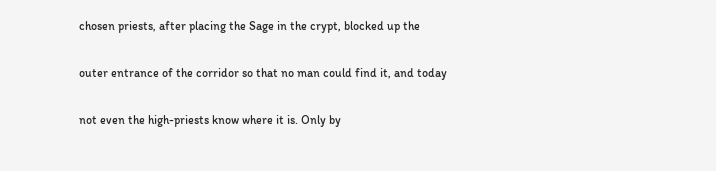chosen priests, after placing the Sage in the crypt, blocked up the

outer entrance of the corridor so that no man could find it, and today

not even the high-priests know where it is. Only by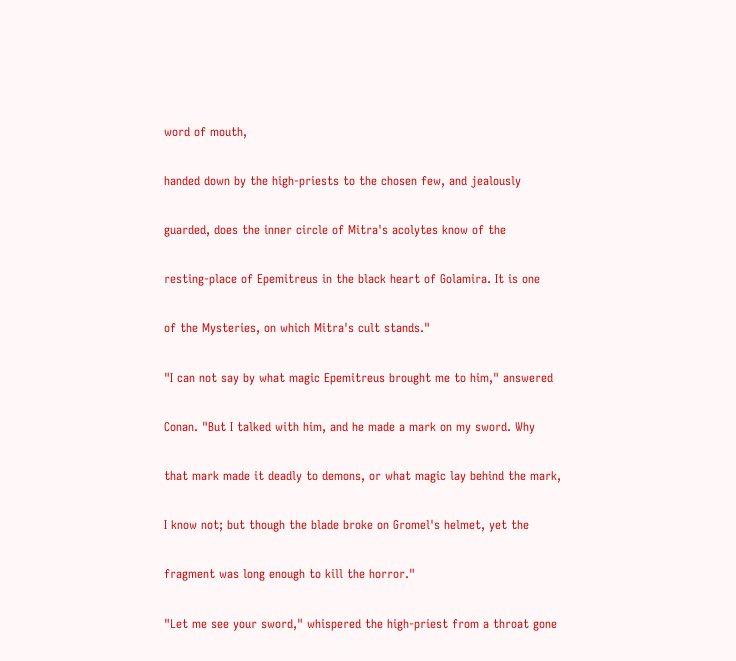word of mouth,

handed down by the high-priests to the chosen few, and jealously

guarded, does the inner circle of Mitra's acolytes know of the

resting-place of Epemitreus in the black heart of Golamira. It is one

of the Mysteries, on which Mitra's cult stands."

"I can not say by what magic Epemitreus brought me to him," answered

Conan. "But I talked with him, and he made a mark on my sword. Why

that mark made it deadly to demons, or what magic lay behind the mark,

I know not; but though the blade broke on Gromel's helmet, yet the

fragment was long enough to kill the horror."

"Let me see your sword," whispered the high-priest from a throat gone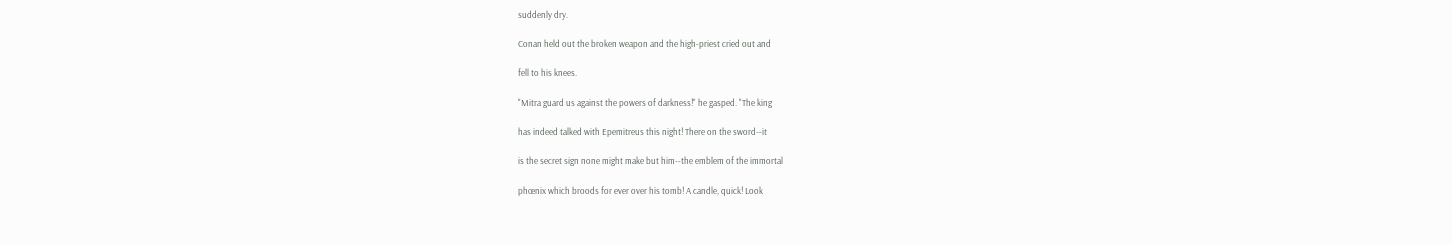suddenly dry.

Conan held out the broken weapon and the high-priest cried out and

fell to his knees.

"Mitra guard us against the powers of darkness!" he gasped. "The king

has indeed talked with Epemitreus this night! There on the sword--it

is the secret sign none might make but him--the emblem of the immortal

phœnix which broods for ever over his tomb! A candle, quick! Look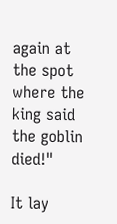again at the spot where the king said the goblin died!"

It lay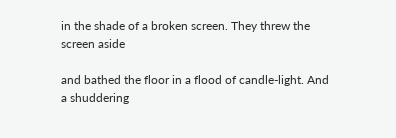in the shade of a broken screen. They threw the screen aside

and bathed the floor in a flood of candle-light. And a shuddering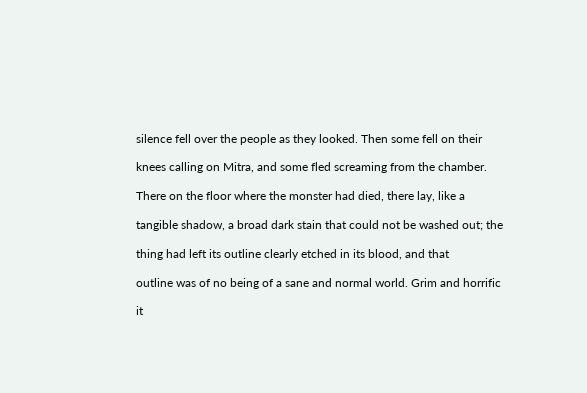silence fell over the people as they looked. Then some fell on their

knees calling on Mitra, and some fled screaming from the chamber.

There on the floor where the monster had died, there lay, like a

tangible shadow, a broad dark stain that could not be washed out; the

thing had left its outline clearly etched in its blood, and that

outline was of no being of a sane and normal world. Grim and horrific

it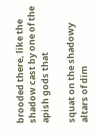brooded there, like the shadow cast by one of the apish gods that

squat on the shadowy altars of dim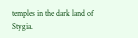temples in the dark land of Stygia.